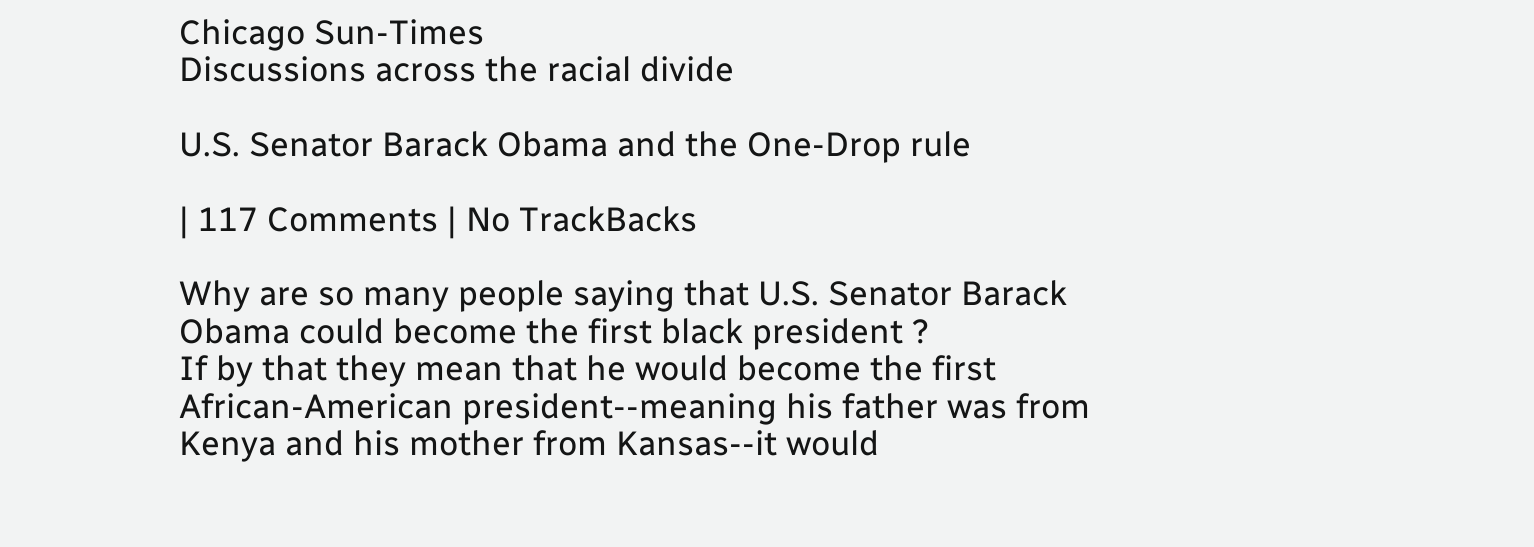Chicago Sun-Times
Discussions across the racial divide

U.S. Senator Barack Obama and the One-Drop rule

| 117 Comments | No TrackBacks

Why are so many people saying that U.S. Senator Barack Obama could become the first black president ?
If by that they mean that he would become the first African-American president--meaning his father was from Kenya and his mother from Kansas--it would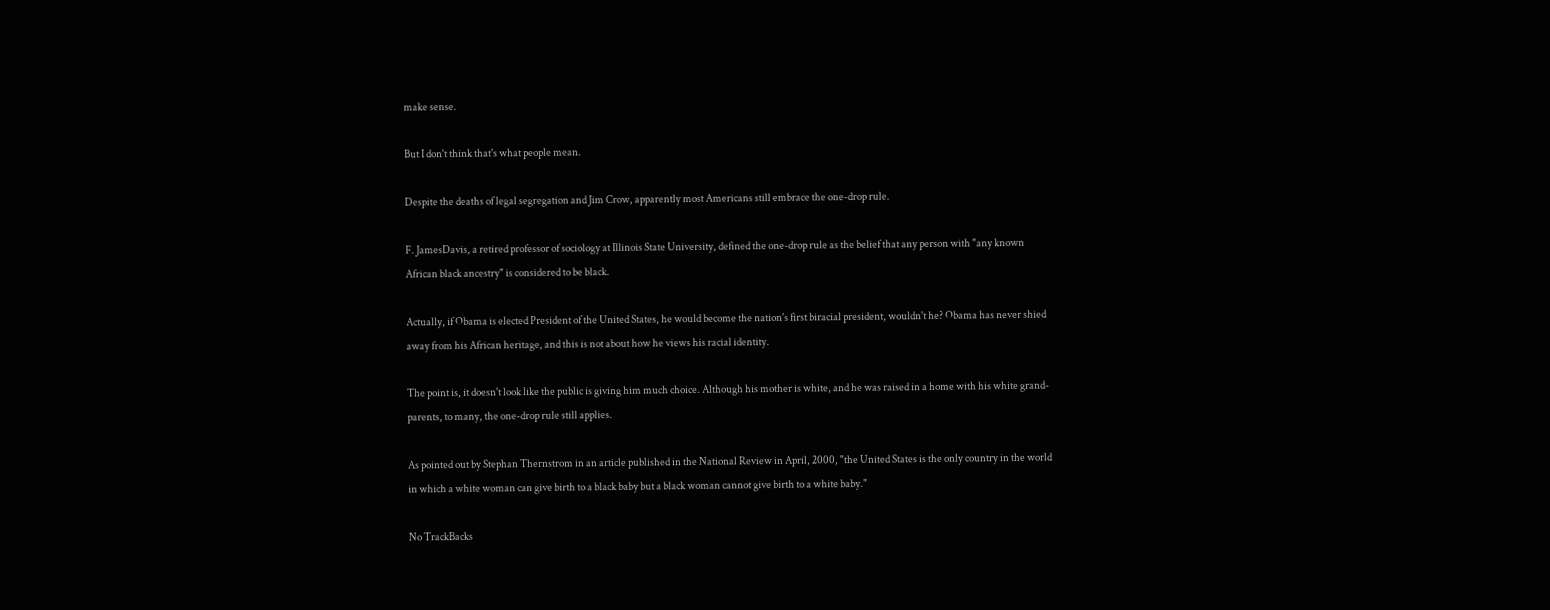make sense.

But I don't think that's what people mean.

Despite the deaths of legal segregation and Jim Crow, apparently most Americans still embrace the one-drop rule.

F. JamesDavis, a retired professor of sociology at Illinois State University, defined the one-drop rule as the belief that any person with "any known African black ancestry" is considered to be black.

Actually, if Obama is elected President of the United States, he would become the nation's first biracial president, wouldn't he? Obama has never shied away from his African heritage, and this is not about how he views his racial identity.

The point is, it doesn't look like the public is giving him much choice. Although his mother is white, and he was raised in a home with his white grand-parents, to many, the one-drop rule still applies.

As pointed out by Stephan Thernstrom in an article published in the National Review in April, 2000, "the United States is the only country in the world in which a white woman can give birth to a black baby but a black woman cannot give birth to a white baby."

No TrackBacks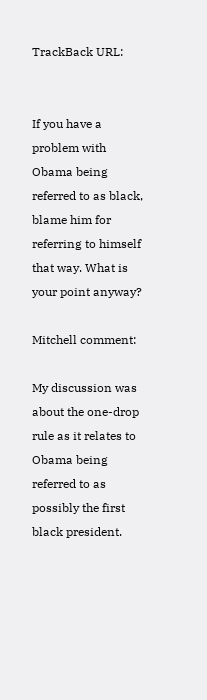TrackBack URL:


If you have a problem with Obama being referred to as black, blame him for referring to himself that way. What is your point anyway?

Mitchell comment:

My discussion was about the one-drop rule as it relates to Obama being referred to as possibly the first black president.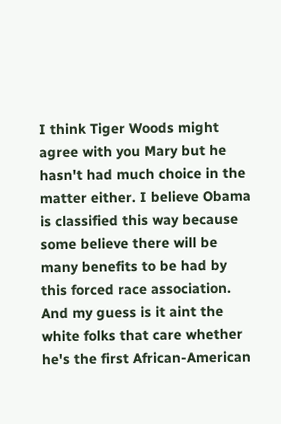I think Tiger Woods might agree with you Mary but he hasn't had much choice in the matter either. I believe Obama is classified this way because some believe there will be many benefits to be had by this forced race association. And my guess is it aint the white folks that care whether he's the first African-American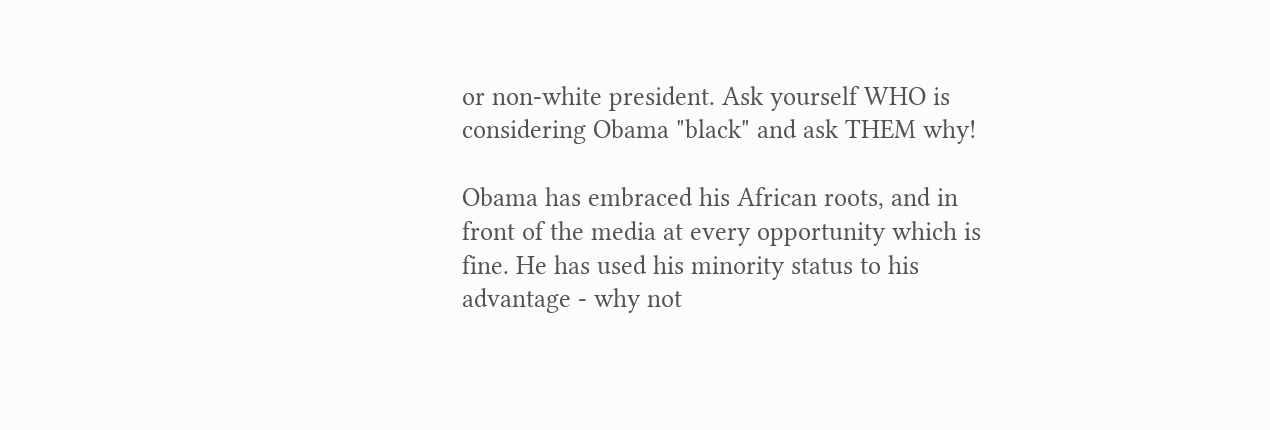or non-white president. Ask yourself WHO is considering Obama "black" and ask THEM why!

Obama has embraced his African roots, and in front of the media at every opportunity which is fine. He has used his minority status to his advantage - why not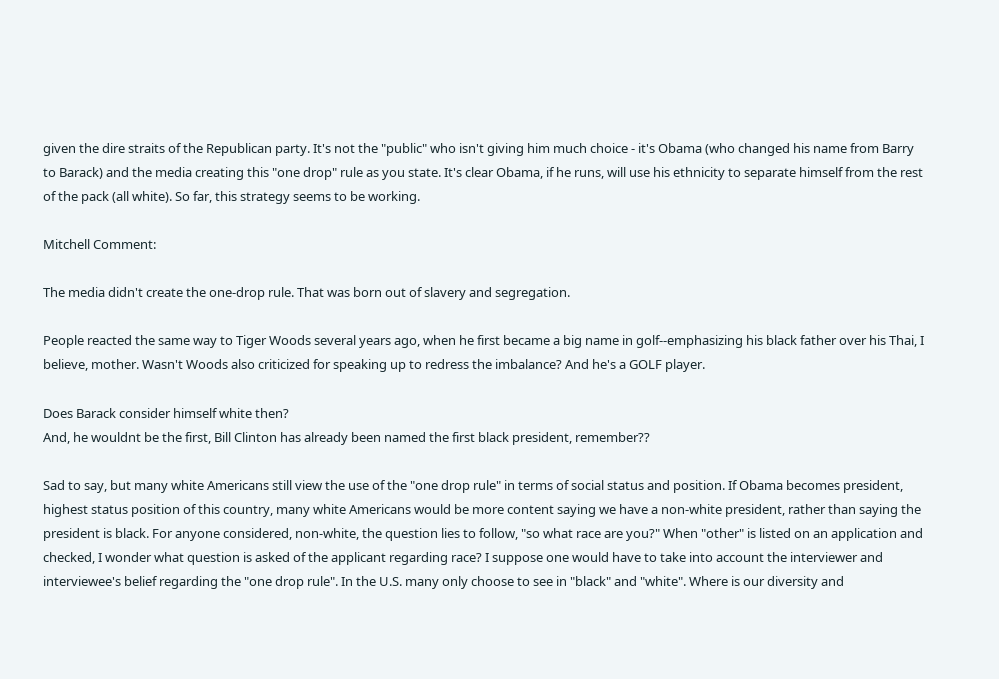given the dire straits of the Republican party. It's not the "public" who isn't giving him much choice - it's Obama (who changed his name from Barry to Barack) and the media creating this "one drop" rule as you state. It's clear Obama, if he runs, will use his ethnicity to separate himself from the rest of the pack (all white). So far, this strategy seems to be working.

Mitchell Comment:

The media didn't create the one-drop rule. That was born out of slavery and segregation.

People reacted the same way to Tiger Woods several years ago, when he first became a big name in golf--emphasizing his black father over his Thai, I believe, mother. Wasn't Woods also criticized for speaking up to redress the imbalance? And he's a GOLF player.

Does Barack consider himself white then?
And, he wouldnt be the first, Bill Clinton has already been named the first black president, remember??

Sad to say, but many white Americans still view the use of the "one drop rule" in terms of social status and position. If Obama becomes president, highest status position of this country, many white Americans would be more content saying we have a non-white president, rather than saying the president is black. For anyone considered, non-white, the question lies to follow, "so what race are you?" When "other" is listed on an application and checked, I wonder what question is asked of the applicant regarding race? I suppose one would have to take into account the interviewer and interviewee's belief regarding the "one drop rule". In the U.S. many only choose to see in "black" and "white". Where is our diversity and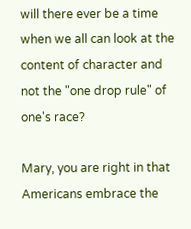will there ever be a time when we all can look at the content of character and not the "one drop rule" of one's race?

Mary, you are right in that Americans embrace the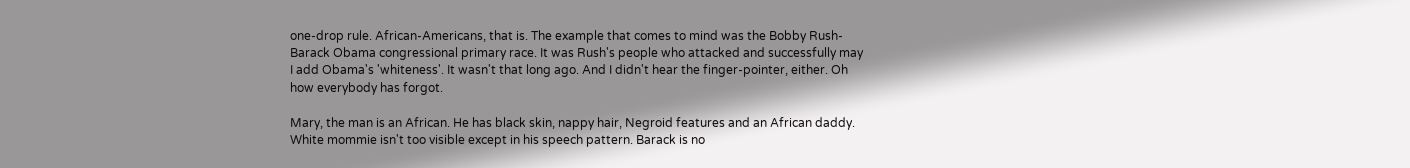one-drop rule. African-Americans, that is. The example that comes to mind was the Bobby Rush-Barack Obama congressional primary race. It was Rush's people who attacked and successfully may I add Obama's 'whiteness'. It wasn't that long ago. And I didn't hear the finger-pointer, either. Oh how everybody has forgot.

Mary, the man is an African. He has black skin, nappy hair, Negroid features and an African daddy. White mommie isn't too visible except in his speech pattern. Barack is no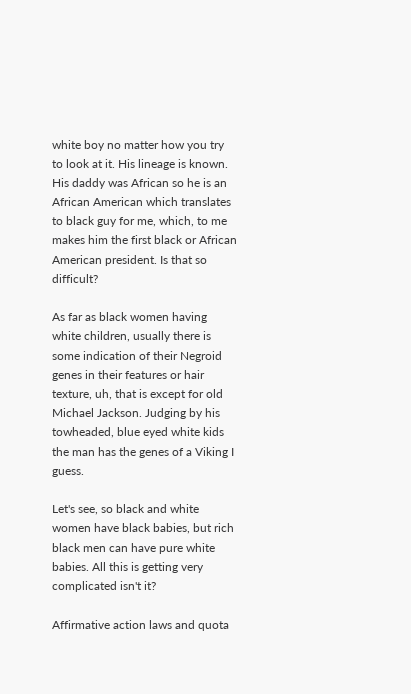white boy no matter how you try to look at it. His lineage is known. His daddy was African so he is an African American which translates to black guy for me, which, to me makes him the first black or African American president. Is that so difficult?

As far as black women having white children, usually there is some indication of their Negroid genes in their features or hair texture, uh, that is except for old Michael Jackson. Judging by his towheaded, blue eyed white kids the man has the genes of a Viking I guess.

Let's see, so black and white women have black babies, but rich black men can have pure white babies. All this is getting very complicated isn't it?

Affirmative action laws and quota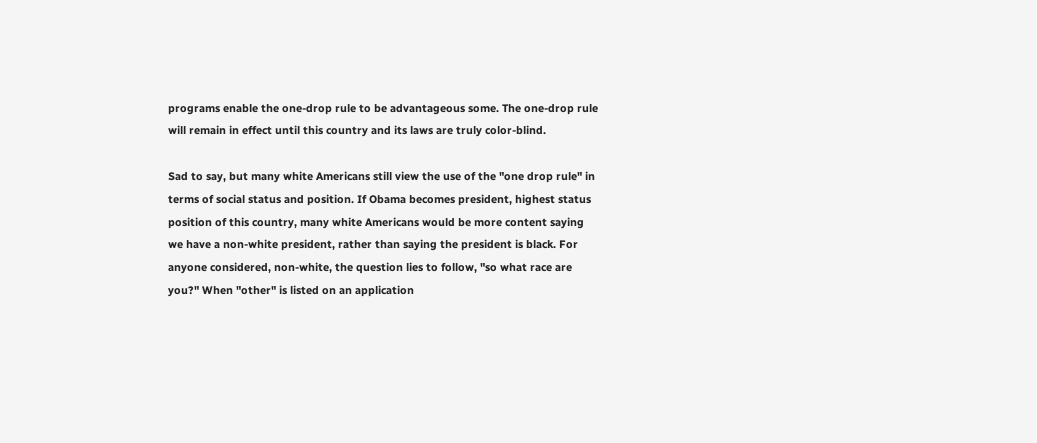programs enable the one-drop rule to be advantageous some. The one-drop rule will remain in effect until this country and its laws are truly color-blind.

Sad to say, but many white Americans still view the use of the "one drop rule" in terms of social status and position. If Obama becomes president, highest status position of this country, many white Americans would be more content saying we have a non-white president, rather than saying the president is black. For anyone considered, non-white, the question lies to follow, "so what race are you?" When "other" is listed on an application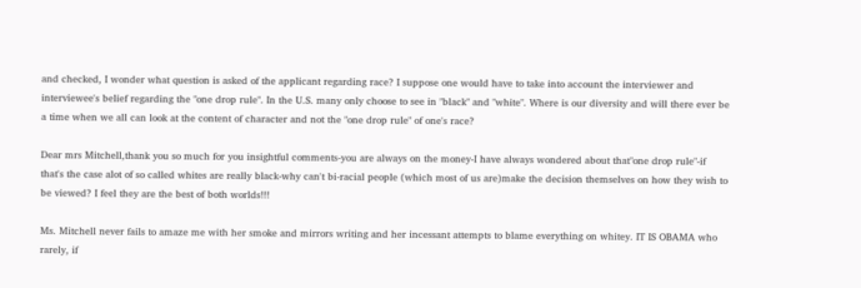and checked, I wonder what question is asked of the applicant regarding race? I suppose one would have to take into account the interviewer and interviewee's belief regarding the "one drop rule". In the U.S. many only choose to see in "black" and "white". Where is our diversity and will there ever be a time when we all can look at the content of character and not the "one drop rule" of one's race?

Dear mrs Mitchell,thank you so much for you insightful comments-you are always on the money-I have always wondered about that"one drop rule"-if that's the case alot of so called whites are really black-why can't bi-racial people (which most of us are)make the decision themselves on how they wish to be viewed? I feel they are the best of both worlds!!!

Ms. Mitchell never fails to amaze me with her smoke and mirrors writing and her incessant attempts to blame everything on whitey. IT IS OBAMA who rarely, if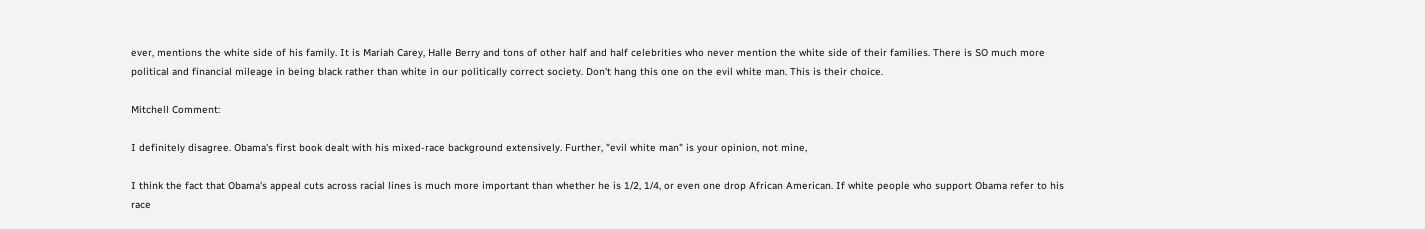ever, mentions the white side of his family. It is Mariah Carey, Halle Berry and tons of other half and half celebrities who never mention the white side of their families. There is SO much more political and financial mileage in being black rather than white in our politically correct society. Don't hang this one on the evil white man. This is their choice.

Mitchell Comment:

I definitely disagree. Obama's first book dealt with his mixed-race background extensively. Further, "evil white man" is your opinion, not mine,

I think the fact that Obama's appeal cuts across racial lines is much more important than whether he is 1/2, 1/4, or even one drop African American. If white people who support Obama refer to his race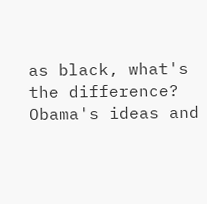as black, what's the difference? Obama's ideas and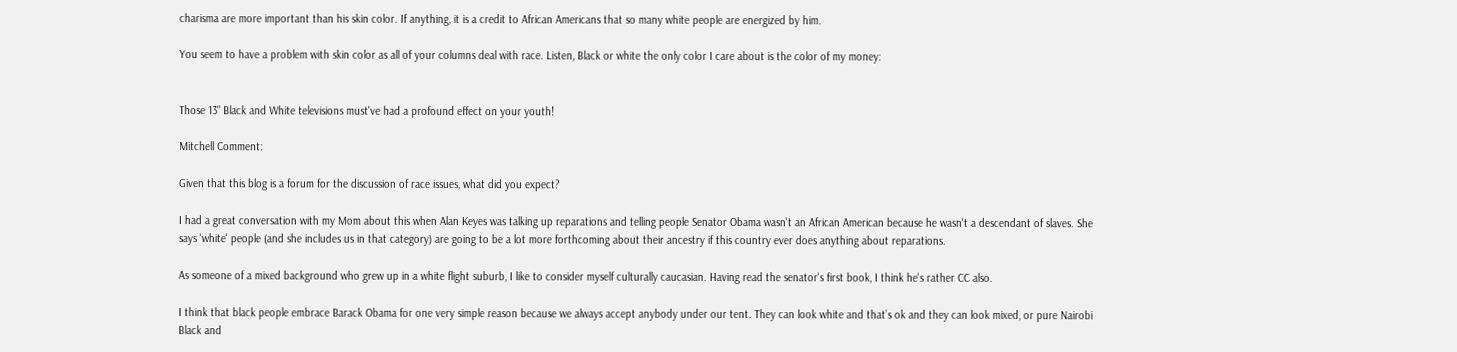charisma are more important than his skin color. If anything, it is a credit to African Americans that so many white people are energized by him.

You seem to have a problem with skin color as all of your columns deal with race. Listen, Black or white the only color I care about is the color of my money:


Those 13" Black and White televisions must've had a profound effect on your youth!

Mitchell Comment:

Given that this blog is a forum for the discussion of race issues, what did you expect?

I had a great conversation with my Mom about this when Alan Keyes was talking up reparations and telling people Senator Obama wasn't an African American because he wasn't a descendant of slaves. She says 'white' people (and she includes us in that category) are going to be a lot more forthcoming about their ancestry if this country ever does anything about reparations.

As someone of a mixed background who grew up in a white flight suburb, I like to consider myself culturally caucasian. Having read the senator's first book, I think he's rather CC also.

I think that black people embrace Barack Obama for one very simple reason because we always accept anybody under our tent. They can look white and that’s ok and they can look mixed, or pure Nairobi Black and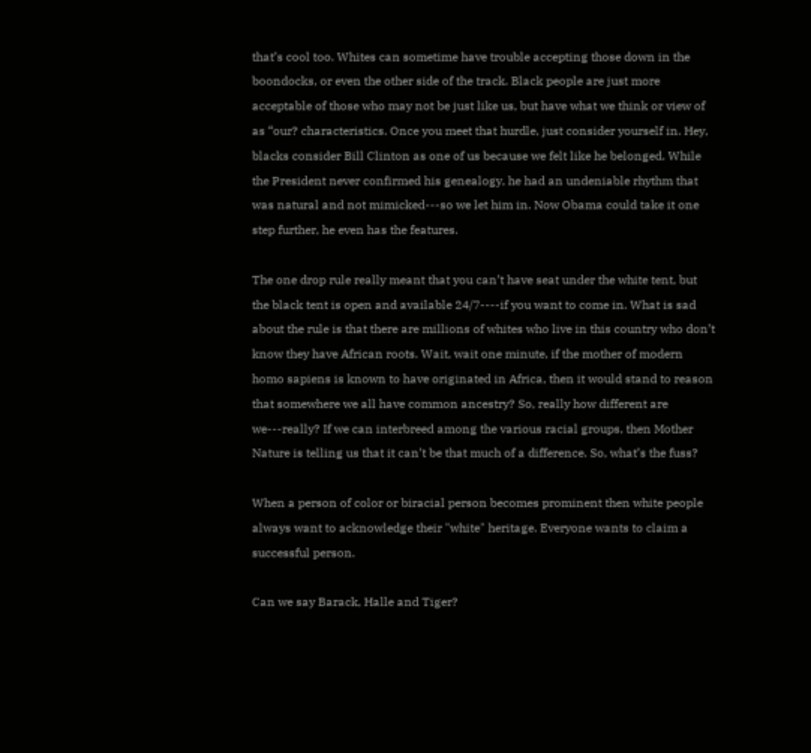that’s cool too. Whites can sometime have trouble accepting those down in the boondocks, or even the other side of the track. Black people are just more acceptable of those who may not be just like us, but have what we think or view of as “our? characteristics. Once you meet that hurdle, just consider yourself in. Hey, blacks consider Bill Clinton as one of us because we felt like he belonged. While the President never confirmed his genealogy, he had an undeniable rhythm that was natural and not mimicked---so we let him in. Now Obama could take it one step further, he even has the features.

The one drop rule really meant that you can’t have seat under the white tent, but the black tent is open and available 24/7----if you want to come in. What is sad about the rule is that there are millions of whites who live in this country who don’t know they have African roots. Wait, wait one minute, if the mother of modern homo sapiens is known to have originated in Africa, then it would stand to reason that somewhere we all have common ancestry? So, really how different are we---really? If we can interbreed among the various racial groups, then Mother Nature is telling us that it can’t be that much of a difference. So, what’s the fuss?

When a person of color or biracial person becomes prominent then white people always want to acknowledge their "white" heritage. Everyone wants to claim a successful person.

Can we say Barack, Halle and Tiger?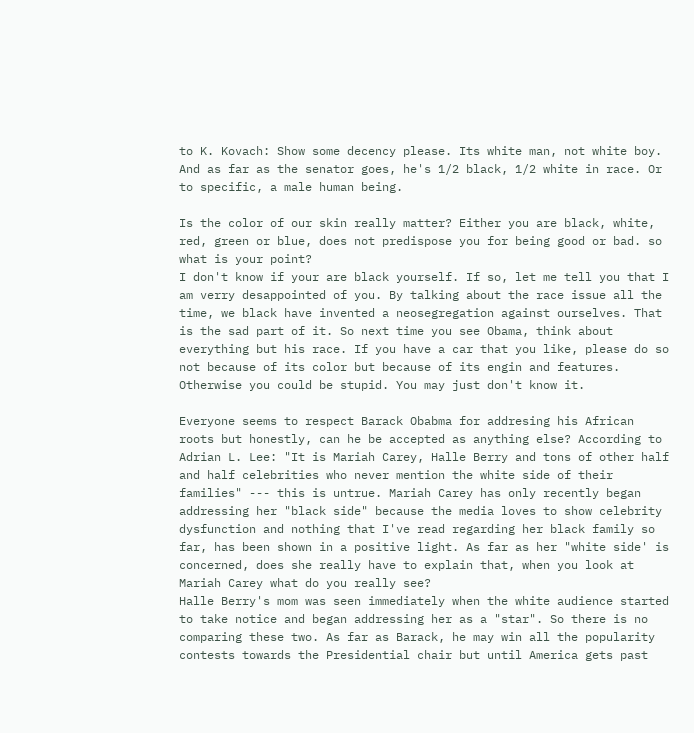to K. Kovach: Show some decency please. Its white man, not white boy. And as far as the senator goes, he's 1/2 black, 1/2 white in race. Or to specific, a male human being.

Is the color of our skin really matter? Either you are black, white, red, green or blue, does not predispose you for being good or bad. so what is your point?
I don't know if your are black yourself. If so, let me tell you that I am verry desappointed of you. By talking about the race issue all the time, we black have invented a neosegregation against ourselves. That is the sad part of it. So next time you see Obama, think about everything but his race. If you have a car that you like, please do so not because of its color but because of its engin and features. Otherwise you could be stupid. You may just don't know it.

Everyone seems to respect Barack Obabma for addresing his African roots but honestly, can he be accepted as anything else? According to Adrian L. Lee: "It is Mariah Carey, Halle Berry and tons of other half and half celebrities who never mention the white side of their families" --- this is untrue. Mariah Carey has only recently began addressing her "black side" because the media loves to show celebrity dysfunction and nothing that I've read regarding her black family so far, has been shown in a positive light. As far as her "white side' is concerned, does she really have to explain that, when you look at Mariah Carey what do you really see?
Halle Berry's mom was seen immediately when the white audience started to take notice and began addressing her as a "star". So there is no comparing these two. As far as Barack, he may win all the popularity contests towards the Presidential chair but until America gets past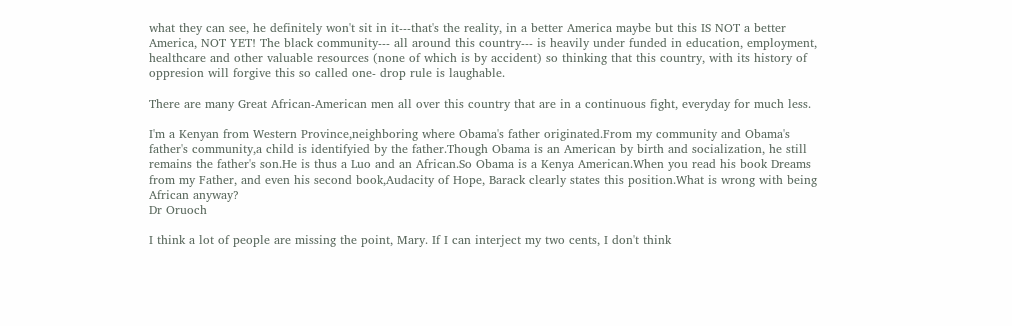what they can see, he definitely won't sit in it---that's the reality, in a better America maybe but this IS NOT a better America, NOT YET! The black community--- all around this country--- is heavily under funded in education, employment, healthcare and other valuable resources (none of which is by accident) so thinking that this country, with its history of oppresion will forgive this so called one- drop rule is laughable.

There are many Great African-American men all over this country that are in a continuous fight, everyday for much less.

I'm a Kenyan from Western Province,neighboring where Obama's father originated.From my community and Obama's father's community,a child is identifyied by the father.Though Obama is an American by birth and socialization, he still remains the father's son.He is thus a Luo and an African.So Obama is a Kenya American.When you read his book Dreams from my Father, and even his second book,Audacity of Hope, Barack clearly states this position.What is wrong with being African anyway?
Dr Oruoch

I think a lot of people are missing the point, Mary. If I can interject my two cents, I don't think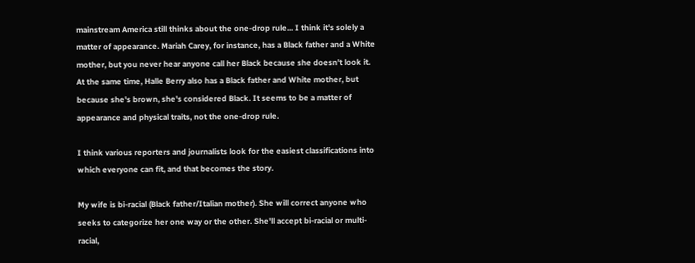mainstream America still thinks about the one-drop rule... I think it's solely a matter of appearance. Mariah Carey, for instance, has a Black father and a White mother, but you never hear anyone call her Black because she doesn't look it. At the same time, Halle Berry also has a Black father and White mother, but because she's brown, she's considered Black. It seems to be a matter of appearance and physical traits, not the one-drop rule.

I think various reporters and journalists look for the easiest classifications into which everyone can fit, and that becomes the story.

My wife is bi-racial (Black father/Italian mother). She will correct anyone who seeks to categorize her one way or the other. She'll accept bi-racial or multi-racial,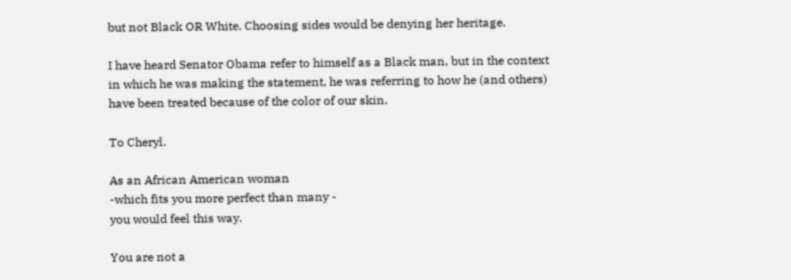but not Black OR White. Choosing sides would be denying her heritage.

I have heard Senator Obama refer to himself as a Black man, but in the context in which he was making the statement, he was referring to how he (and others) have been treated because of the color of our skin.

To Cheryl.

As an African American woman
-which fits you more perfect than many -
you would feel this way.

You are not a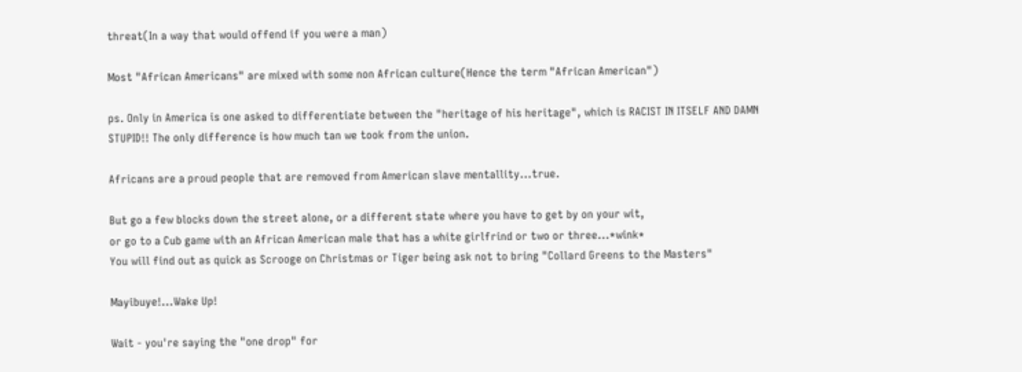threat(In a way that would offend if you were a man)

Most "African Americans" are mixed with some non African culture(Hence the term "African American")

ps. Only in America is one asked to differentiate between the "heritage of his heritage", which is RACIST IN ITSELF AND DAMN STUPID!! The only difference is how much tan we took from the union.

Africans are a proud people that are removed from American slave mentallity...true.

But go a few blocks down the street alone, or a different state where you have to get by on your wit,
or go to a Cub game with an African American male that has a white girlfrind or two or three...*wink*
You will find out as quick as Scrooge on Christmas or Tiger being ask not to bring "Collard Greens to the Masters"

Mayibuye!...Wake Up!

Wait - you're saying the "one drop" for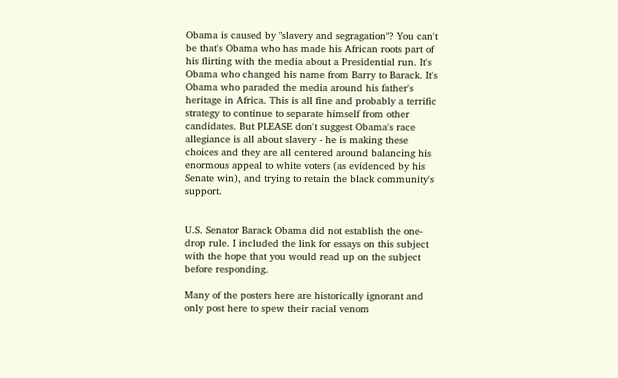Obama is caused by "slavery and segragation"? You can't be that's Obama who has made his African roots part of his flirting with the media about a Presidential run. It's Obama who changed his name from Barry to Barack. It's Obama who paraded the media around his father's heritage in Africa. This is all fine and probably a terrific strategy to continue to separate himself from other candidates. But PLEASE don't suggest Obama's race allegiance is all about slavery - he is making these choices and they are all centered around balancing his enormous appeal to white voters (as evidenced by his Senate win), and trying to retain the black community's support.


U.S. Senator Barack Obama did not establish the one-drop rule. I included the link for essays on this subject with the hope that you would read up on the subject before responding.

Many of the posters here are historically ignorant and only post here to spew their racial venom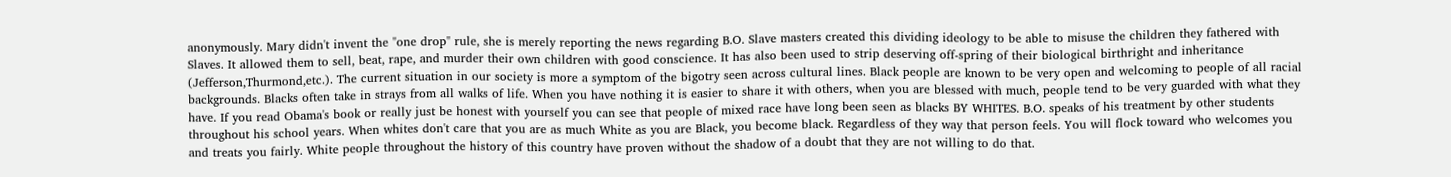anonymously. Mary didn't invent the "one drop" rule, she is merely reporting the news regarding B.O. Slave masters created this dividing ideology to be able to misuse the children they fathered with Slaves. It allowed them to sell, beat, rape, and murder their own children with good conscience. It has also been used to strip deserving off-spring of their biological birthright and inheritance (Jefferson,Thurmond,etc.). The current situation in our society is more a symptom of the bigotry seen across cultural lines. Black people are known to be very open and welcoming to people of all racial backgrounds. Blacks often take in strays from all walks of life. When you have nothing it is easier to share it with others, when you are blessed with much, people tend to be very guarded with what they have. If you read Obama's book or really just be honest with yourself you can see that people of mixed race have long been seen as blacks BY WHITES. B.O. speaks of his treatment by other students throughout his school years. When whites don't care that you are as much White as you are Black, you become black. Regardless of they way that person feels. You will flock toward who welcomes you and treats you fairly. White people throughout the history of this country have proven without the shadow of a doubt that they are not willing to do that.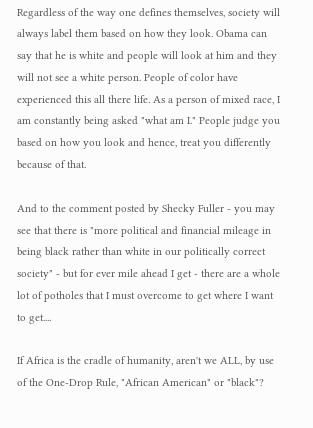Regardless of the way one defines themselves, society will always label them based on how they look. Obama can say that he is white and people will look at him and they will not see a white person. People of color have experienced this all there life. As a person of mixed race, I am constantly being asked "what am I." People judge you based on how you look and hence, treat you differently because of that.

And to the comment posted by Shecky Fuller - you may see that there is "more political and financial mileage in being black rather than white in our politically correct society" - but for ever mile ahead I get - there are a whole lot of potholes that I must overcome to get where I want to get....

If Africa is the cradle of humanity, aren't we ALL, by use of the One-Drop Rule, "African American" or "black"?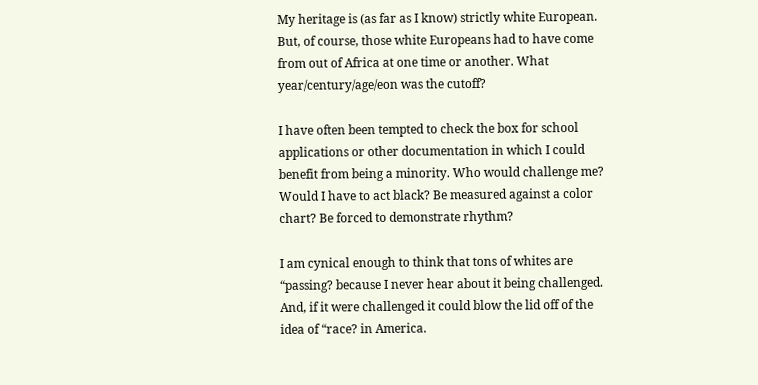My heritage is (as far as I know) strictly white European. But, of course, those white Europeans had to have come from out of Africa at one time or another. What year/century/age/eon was the cutoff?

I have often been tempted to check the box for school applications or other documentation in which I could benefit from being a minority. Who would challenge me? Would I have to act black? Be measured against a color chart? Be forced to demonstrate rhythm?

I am cynical enough to think that tons of whites are “passing? because I never hear about it being challenged. And, if it were challenged it could blow the lid off of the idea of “race? in America.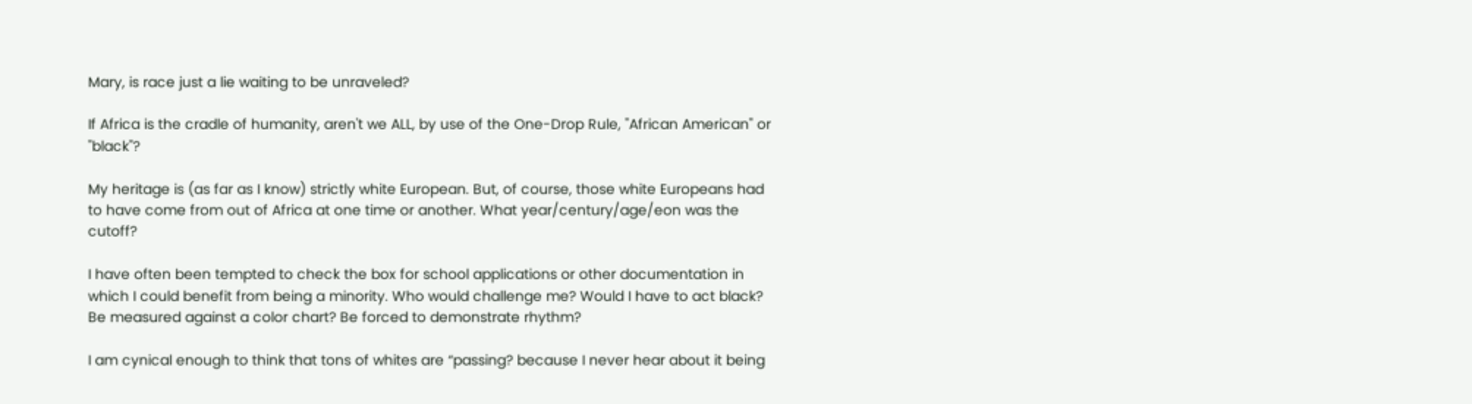Mary, is race just a lie waiting to be unraveled?

If Africa is the cradle of humanity, aren't we ALL, by use of the One-Drop Rule, "African American" or "black"?

My heritage is (as far as I know) strictly white European. But, of course, those white Europeans had to have come from out of Africa at one time or another. What year/century/age/eon was the cutoff?

I have often been tempted to check the box for school applications or other documentation in which I could benefit from being a minority. Who would challenge me? Would I have to act black? Be measured against a color chart? Be forced to demonstrate rhythm?

I am cynical enough to think that tons of whites are “passing? because I never hear about it being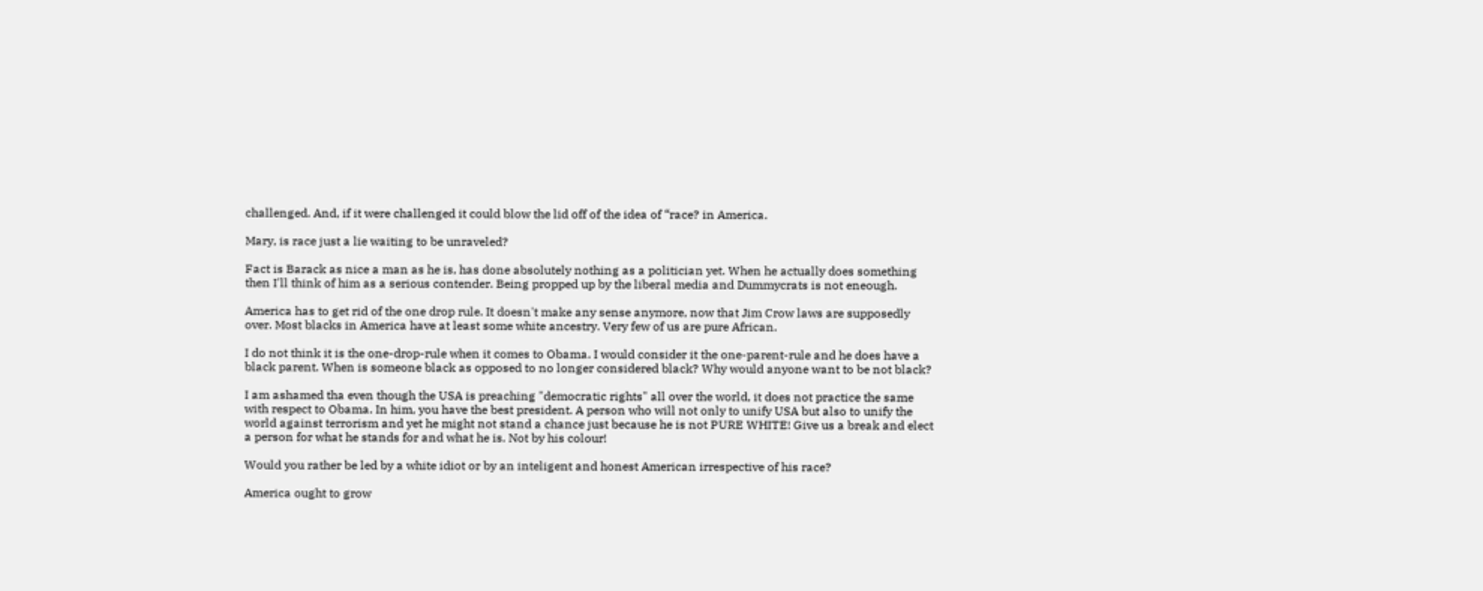challenged. And, if it were challenged it could blow the lid off of the idea of “race? in America.

Mary, is race just a lie waiting to be unraveled?

Fact is Barack as nice a man as he is, has done absolutely nothing as a politician yet. When he actually does something then I'll think of him as a serious contender. Being propped up by the liberal media and Dummycrats is not eneough.

America has to get rid of the one drop rule. It doesn't make any sense anymore, now that Jim Crow laws are supposedly over. Most blacks in America have at least some white ancestry. Very few of us are pure African.

I do not think it is the one-drop-rule when it comes to Obama. I would consider it the one-parent-rule and he does have a black parent. When is someone black as opposed to no longer considered black? Why would anyone want to be not black?

I am ashamed tha even though the USA is preaching "democratic rights" all over the world, it does not practice the same with respect to Obama. In him, you have the best president. A person who will not only to unify USA but also to unify the world against terrorism and yet he might not stand a chance just because he is not PURE WHITE! Give us a break and elect a person for what he stands for and what he is. Not by his colour!

Would you rather be led by a white idiot or by an inteligent and honest American irrespective of his race?

America ought to grow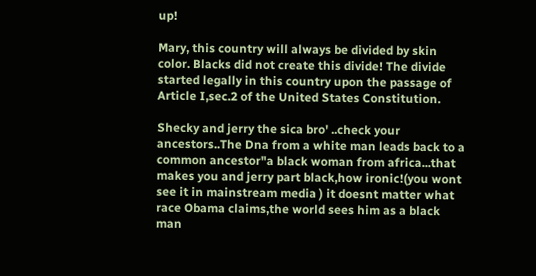up!

Mary, this country will always be divided by skin color. Blacks did not create this divide! The divide started legally in this country upon the passage of Article I,sec.2 of the United States Constitution.

Shecky and jerry the sica bro' ..check your ancestors..The Dna from a white man leads back to a common ancestor"a black woman from africa...that makes you and jerry part black,how ironic!(you wont see it in mainstream media ) it doesnt matter what race Obama claims,the world sees him as a black man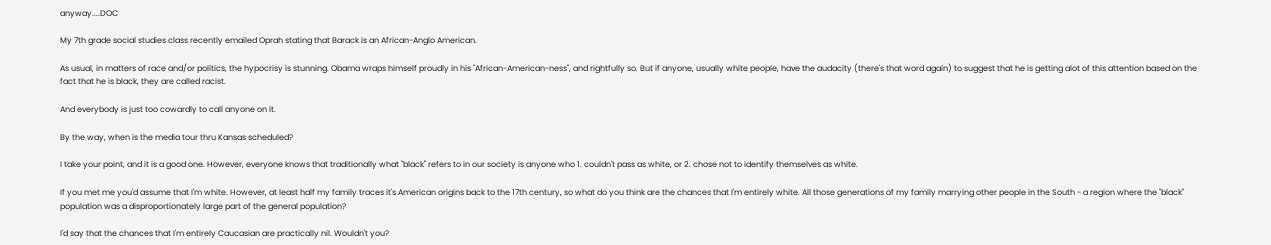anyway....DOC

My 7th grade social studies class recently emailed Oprah stating that Barack is an African-Anglo American.

As usual, in matters of race and/or politics, the hypocrisy is stunning. Obama wraps himself proudly in his "African-American-ness", and rightfully so. But if anyone, usually white people, have the audacity (there's that word again) to suggest that he is getting alot of this attention based on the fact that he is black, they are called racist.

And everybody is just too cowardly to call anyone on it.

By the way, when is the media tour thru Kansas scheduled?

I take your point, and it is a good one. However, everyone knows that traditionally what "black" refers to in our society is anyone who 1. couldn't pass as white, or 2. chose not to identify themselves as white.

If you met me you'd assume that I'm white. However, at least half my family traces it's American origins back to the 17th century, so what do you think are the chances that I'm entirely white. All those generations of my family marrying other people in the South - a region where the "black" population was a disproportionately large part of the general population?

I'd say that the chances that I'm entirely Caucasian are practically nil. Wouldn't you?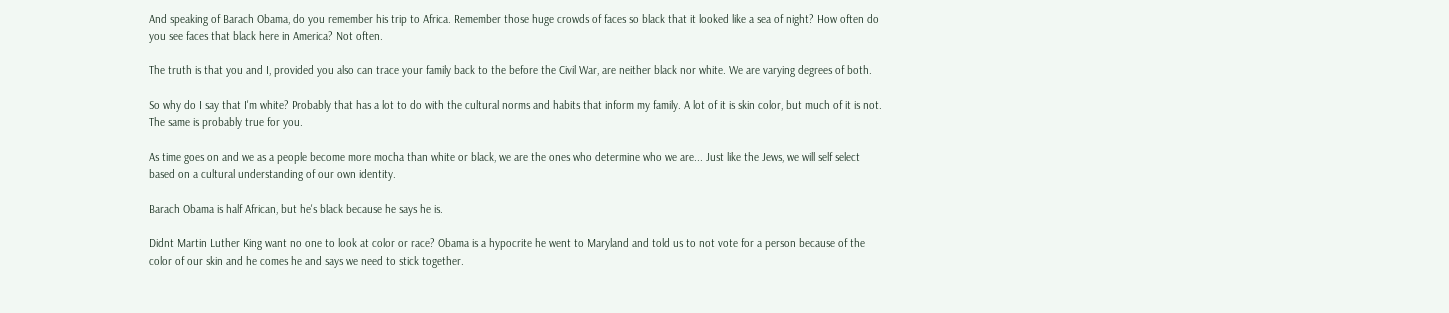And speaking of Barach Obama, do you remember his trip to Africa. Remember those huge crowds of faces so black that it looked like a sea of night? How often do you see faces that black here in America? Not often.

The truth is that you and I, provided you also can trace your family back to the before the Civil War, are neither black nor white. We are varying degrees of both.

So why do I say that I'm white? Probably that has a lot to do with the cultural norms and habits that inform my family. A lot of it is skin color, but much of it is not. The same is probably true for you.

As time goes on and we as a people become more mocha than white or black, we are the ones who determine who we are... Just like the Jews, we will self select based on a cultural understanding of our own identity.

Barach Obama is half African, but he's black because he says he is.

Didnt Martin Luther King want no one to look at color or race? Obama is a hypocrite he went to Maryland and told us to not vote for a person because of the color of our skin and he comes he and says we need to stick together.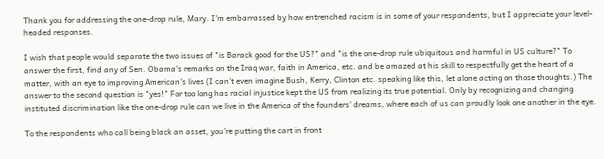Thank you for addressing the one-drop rule, Mary. I'm embarrassed by how entrenched racism is in some of your respondents, but I appreciate your level-headed responses.

I wish that people would separate the two issues of "is Barack good for the US?" and "is the one-drop rule ubiquitous and harmful in US culture?" To answer the first, find any of Sen. Obama's remarks on the Iraq war, faith in America, etc. and be amazed at his skill to respectfully get the heart of a matter, with an eye to improving American's lives (I can't even imagine Bush, Kerry, Clinton etc. speaking like this, let alone acting on those thoughts.) The answer to the second question is "yes!" For too long has racial injustice kept the US from realizing its true potential. Only by recognizing and changing instituted discrimination like the one-drop rule can we live in the America of the founders' dreams, where each of us can proudly look one another in the eye.

To the respondents who call being black an asset, you're putting the cart in front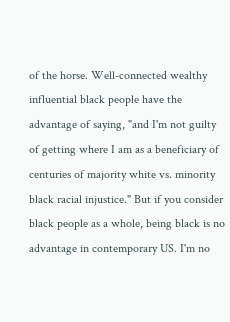of the horse. Well-connected wealthy influential black people have the advantage of saying, "and I'm not guilty of getting where I am as a beneficiary of centuries of majority white vs. minority black racial injustice." But if you consider black people as a whole, being black is no advantage in contemporary US. I'm no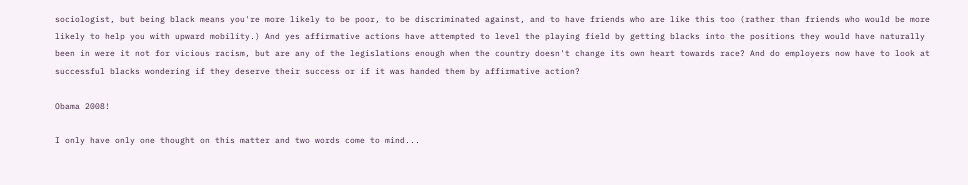sociologist, but being black means you're more likely to be poor, to be discriminated against, and to have friends who are like this too (rather than friends who would be more likely to help you with upward mobility.) And yes affirmative actions have attempted to level the playing field by getting blacks into the positions they would have naturally been in were it not for vicious racism, but are any of the legislations enough when the country doesn't change its own heart towards race? And do employers now have to look at successful blacks wondering if they deserve their success or if it was handed them by affirmative action?

Obama 2008!

I only have only one thought on this matter and two words come to mind...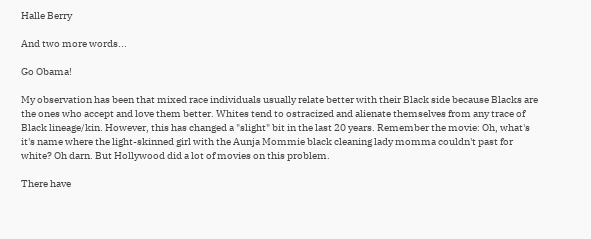Halle Berry

And two more words...

Go Obama!

My observation has been that mixed race individuals usually relate better with their Black side because Blacks are the ones who accept and love them better. Whites tend to ostracized and alienate themselves from any trace of Black lineage/kin. However, this has changed a "slight" bit in the last 20 years. Remember the movie: Oh, what's it's name where the light-skinned girl with the Aunja Mommie black cleaning lady momma couldn't past for white? Oh darn. But Hollywood did a lot of movies on this problem.

There have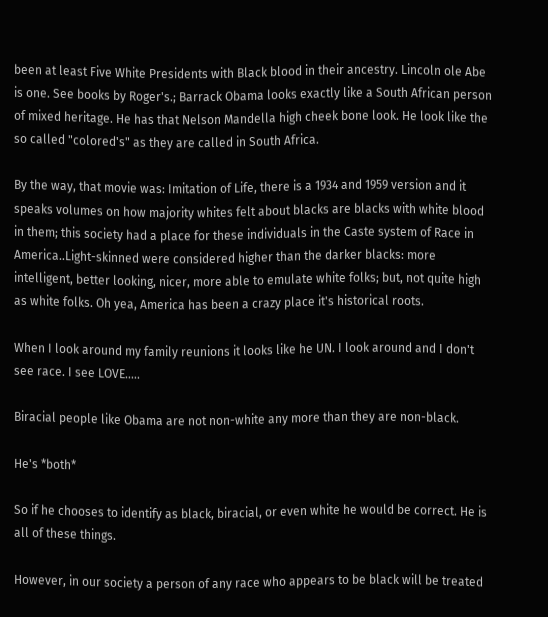been at least Five White Presidents with Black blood in their ancestry. Lincoln ole Abe is one. See books by Roger's.; Barrack Obama looks exactly like a South African person of mixed heritage. He has that Nelson Mandella high cheek bone look. He look like the so called "colored's" as they are called in South Africa.

By the way, that movie was: Imitation of Life, there is a 1934 and 1959 version and it speaks volumes on how majority whites felt about blacks are blacks with white blood in them; this society had a place for these individuals in the Caste system of Race in America..Light-skinned were considered higher than the darker blacks: more intelligent, better looking, nicer, more able to emulate white folks; but, not quite high as white folks. Oh yea, America has been a crazy place it's historical roots.

When I look around my family reunions it looks like he UN. I look around and I don't see race. I see LOVE.....

Biracial people like Obama are not non-white any more than they are non-black.

He's *both*

So if he chooses to identify as black, biracial, or even white he would be correct. He is all of these things.

However, in our society a person of any race who appears to be black will be treated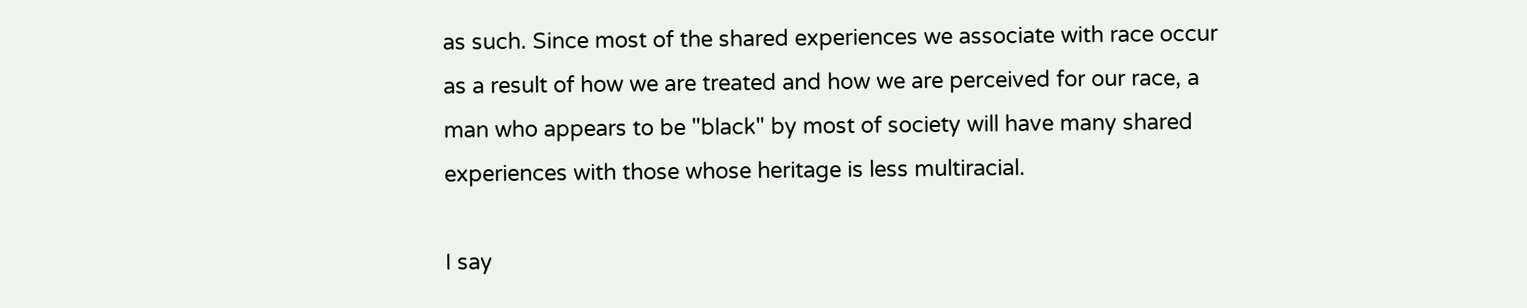as such. Since most of the shared experiences we associate with race occur as a result of how we are treated and how we are perceived for our race, a man who appears to be "black" by most of society will have many shared experiences with those whose heritage is less multiracial.

I say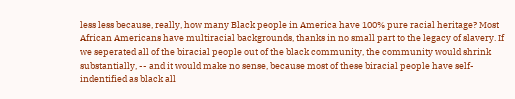less less because, really, how many Black people in America have 100% pure racial heritage? Most African Americans have multiracial backgrounds, thanks in no small part to the legacy of slavery. If we seperated all of the biracial people out of the black community, the community would shrink substantially, -- and it would make no sense, because most of these biracial people have self-indentified as black all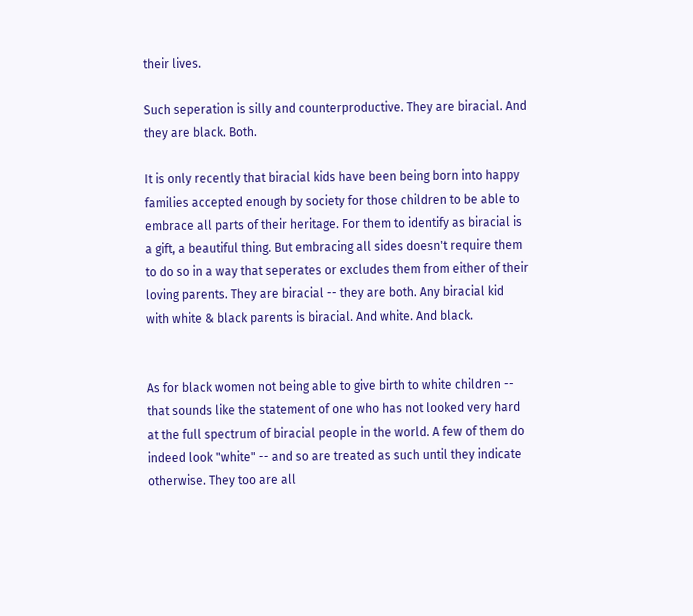their lives.

Such seperation is silly and counterproductive. They are biracial. And they are black. Both.

It is only recently that biracial kids have been being born into happy families accepted enough by society for those children to be able to embrace all parts of their heritage. For them to identify as biracial is a gift, a beautiful thing. But embracing all sides doesn't require them to do so in a way that seperates or excludes them from either of their loving parents. They are biracial -- they are both. Any biracial kid with white & black parents is biracial. And white. And black.


As for black women not being able to give birth to white children -- that sounds like the statement of one who has not looked very hard at the full spectrum of biracial people in the world. A few of them do indeed look "white" -- and so are treated as such until they indicate otherwise. They too are all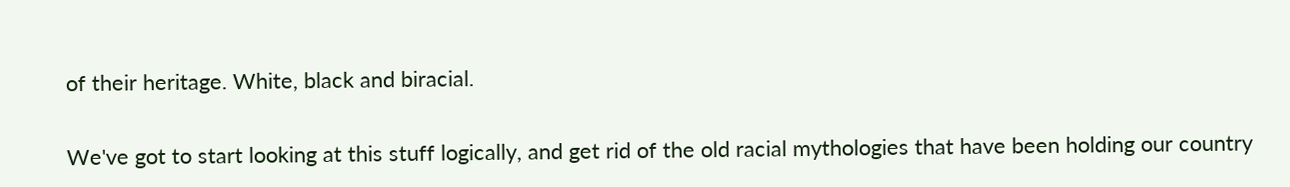of their heritage. White, black and biracial.

We've got to start looking at this stuff logically, and get rid of the old racial mythologies that have been holding our country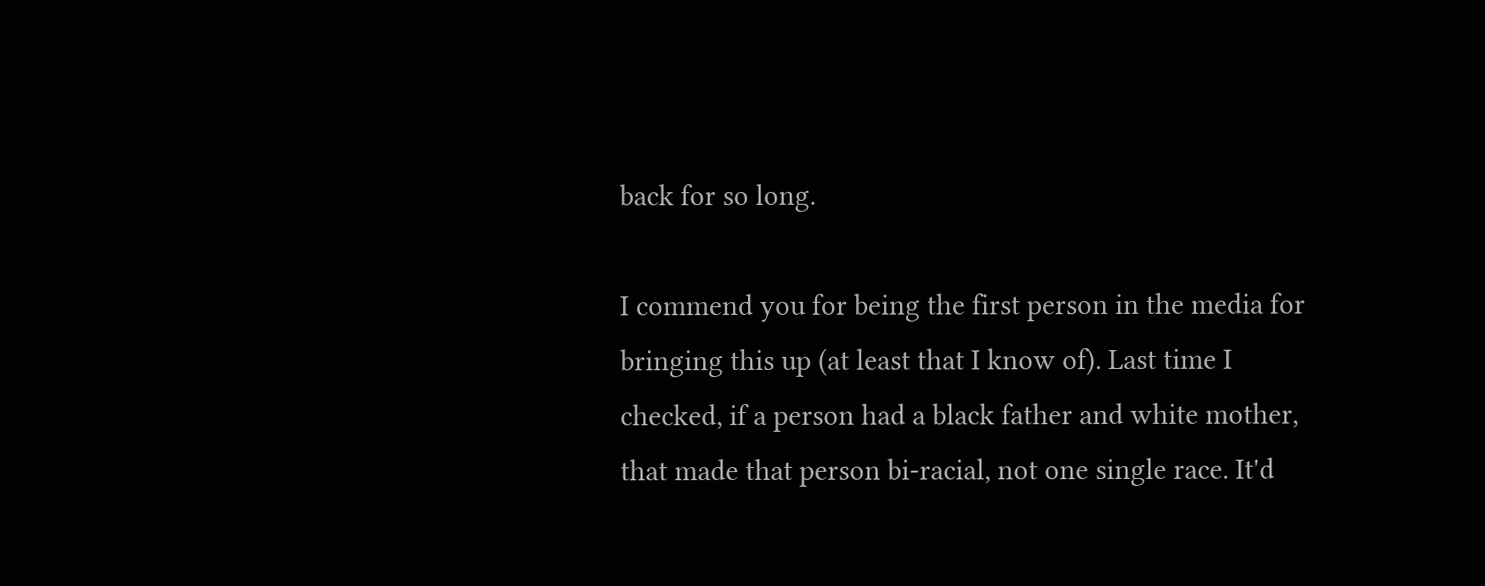back for so long.

I commend you for being the first person in the media for bringing this up (at least that I know of). Last time I checked, if a person had a black father and white mother, that made that person bi-racial, not one single race. It'd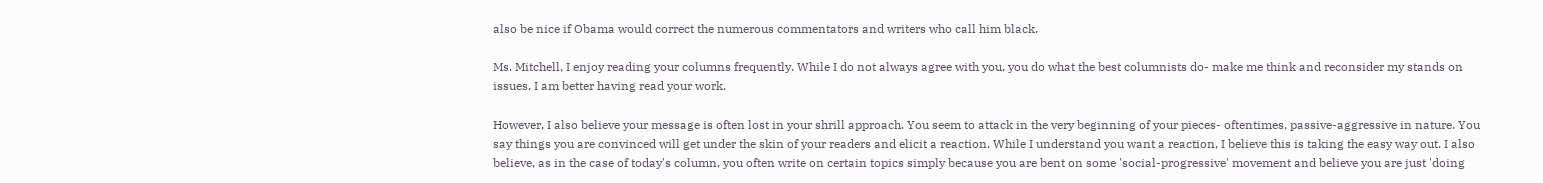also be nice if Obama would correct the numerous commentators and writers who call him black.

Ms. Mitchell, I enjoy reading your columns frequently. While I do not always agree with you, you do what the best columnists do- make me think and reconsider my stands on issues. I am better having read your work.

However, I also believe your message is often lost in your shrill approach. You seem to attack in the very beginning of your pieces- oftentimes, passive-aggressive in nature. You say things you are convinced will get under the skin of your readers and elicit a reaction. While I understand you want a reaction, I believe this is taking the easy way out. I also believe, as in the case of today's column, you often write on certain topics simply because you are bent on some 'social-progressive' movement and believe you are just 'doing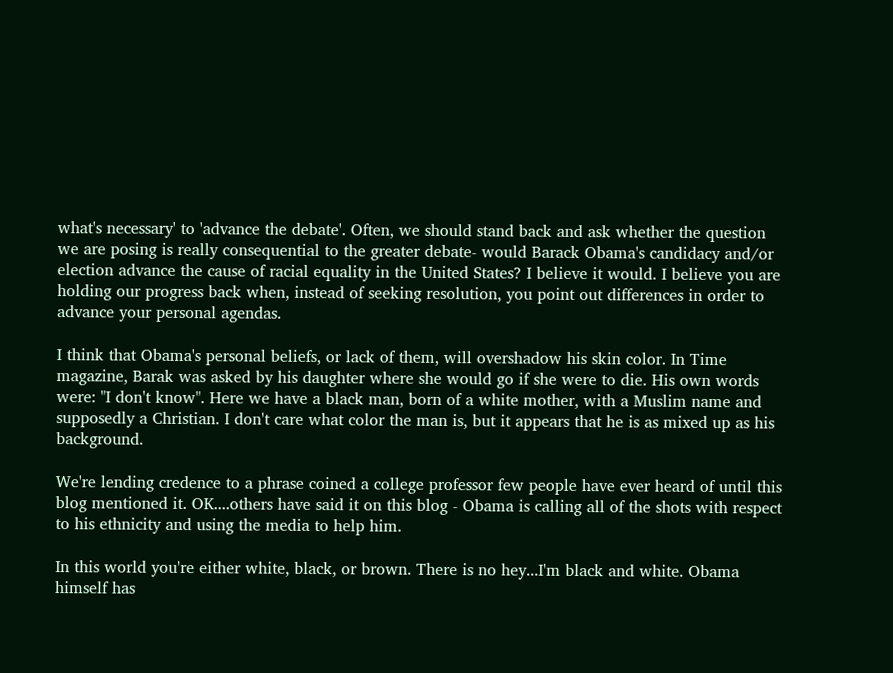what's necessary' to 'advance the debate'. Often, we should stand back and ask whether the question we are posing is really consequential to the greater debate- would Barack Obama's candidacy and/or election advance the cause of racial equality in the United States? I believe it would. I believe you are holding our progress back when, instead of seeking resolution, you point out differences in order to advance your personal agendas.

I think that Obama's personal beliefs, or lack of them, will overshadow his skin color. In Time magazine, Barak was asked by his daughter where she would go if she were to die. His own words were: "I don't know". Here we have a black man, born of a white mother, with a Muslim name and supposedly a Christian. I don't care what color the man is, but it appears that he is as mixed up as his background.

We're lending credence to a phrase coined a college professor few people have ever heard of until this blog mentioned it. OK....others have said it on this blog - Obama is calling all of the shots with respect to his ethnicity and using the media to help him.

In this world you're either white, black, or brown. There is no hey...I'm black and white. Obama himself has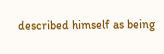described himself as being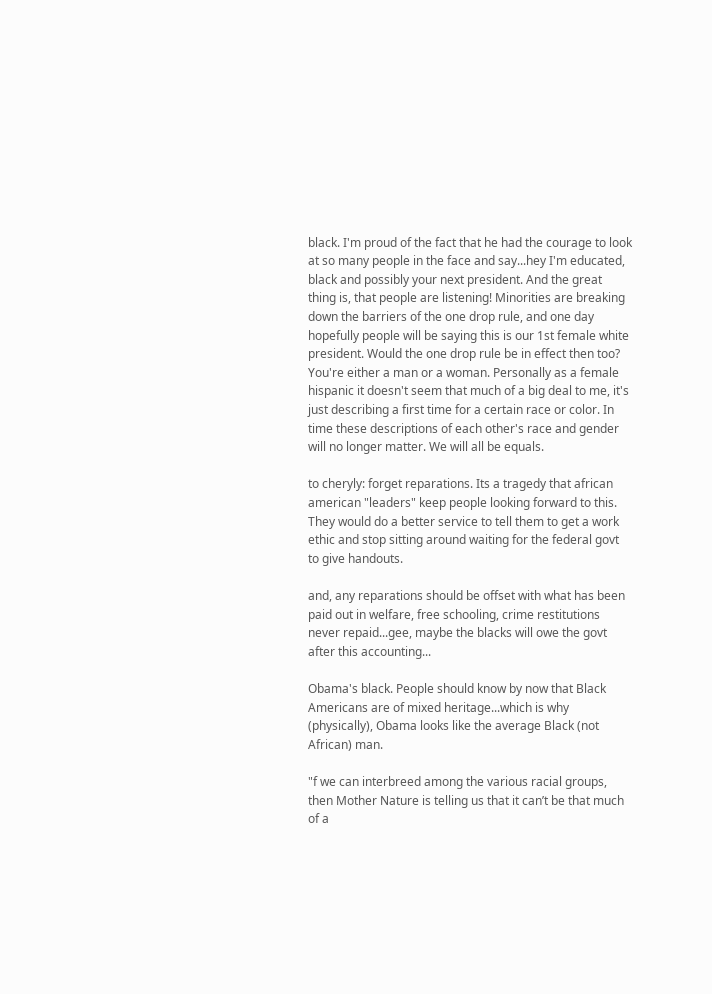black. I'm proud of the fact that he had the courage to look at so many people in the face and say...hey I'm educated, black and possibly your next president. And the great thing is, that people are listening! Minorities are breaking down the barriers of the one drop rule, and one day hopefully people will be saying this is our 1st female white president. Would the one drop rule be in effect then too? You're either a man or a woman. Personally as a female hispanic it doesn't seem that much of a big deal to me, it's just describing a first time for a certain race or color. In time these descriptions of each other's race and gender will no longer matter. We will all be equals.

to cheryly: forget reparations. Its a tragedy that african american "leaders" keep people looking forward to this. They would do a better service to tell them to get a work ethic and stop sitting around waiting for the federal govt to give handouts.

and, any reparations should be offset with what has been paid out in welfare, free schooling, crime restitutions never repaid...gee, maybe the blacks will owe the govt after this accounting...

Obama's black. People should know by now that Black Americans are of mixed heritage...which is why (physically), Obama looks like the average Black (not African) man.

"f we can interbreed among the various racial groups, then Mother Nature is telling us that it can’t be that much of a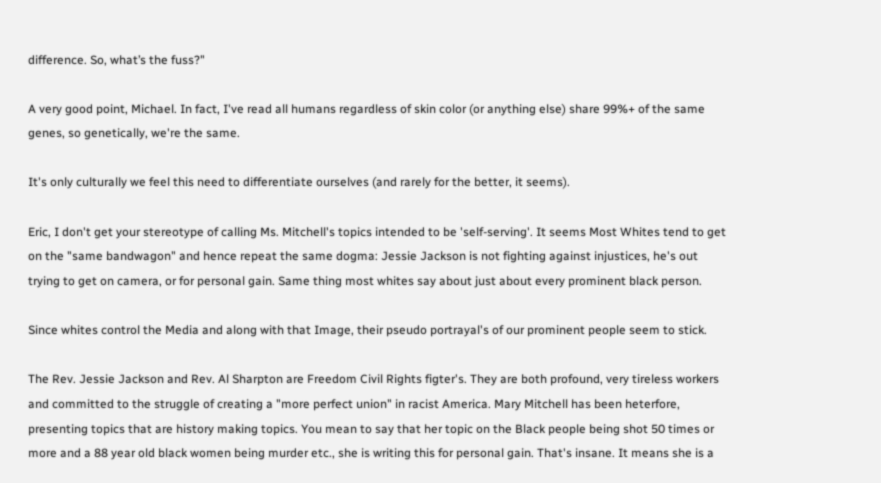difference. So, what’s the fuss?"

A very good point, Michael. In fact, I've read all humans regardless of skin color (or anything else) share 99%+ of the same genes, so genetically, we're the same.

It's only culturally we feel this need to differentiate ourselves (and rarely for the better, it seems).

Eric, I don't get your stereotype of calling Ms. Mitchell's topics intended to be 'self-serving'. It seems Most Whites tend to get on the "same bandwagon" and hence repeat the same dogma: Jessie Jackson is not fighting against injustices, he's out trying to get on camera, or for personal gain. Same thing most whites say about just about every prominent black person.

Since whites control the Media and along with that Image, their pseudo portrayal's of our prominent people seem to stick.

The Rev. Jessie Jackson and Rev. Al Sharpton are Freedom Civil Rights figter's. They are both profound, very tireless workers and committed to the struggle of creating a "more perfect union" in racist America. Mary Mitchell has been heterfore, presenting topics that are history making topics. You mean to say that her topic on the Black people being shot 50 times or more and a 88 year old black women being murder etc., she is writing this for personal gain. That's insane. It means she is a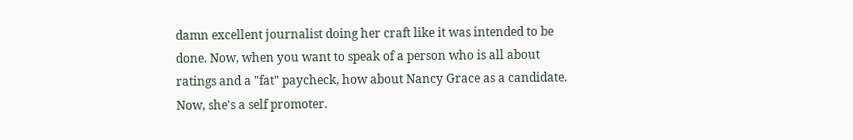damn excellent journalist doing her craft like it was intended to be done. Now, when you want to speak of a person who is all about ratings and a "fat" paycheck, how about Nancy Grace as a candidate. Now, she's a self promoter.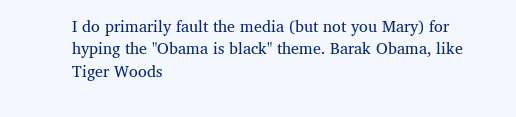I do primarily fault the media (but not you Mary) for hyping the "Obama is black" theme. Barak Obama, like Tiger Woods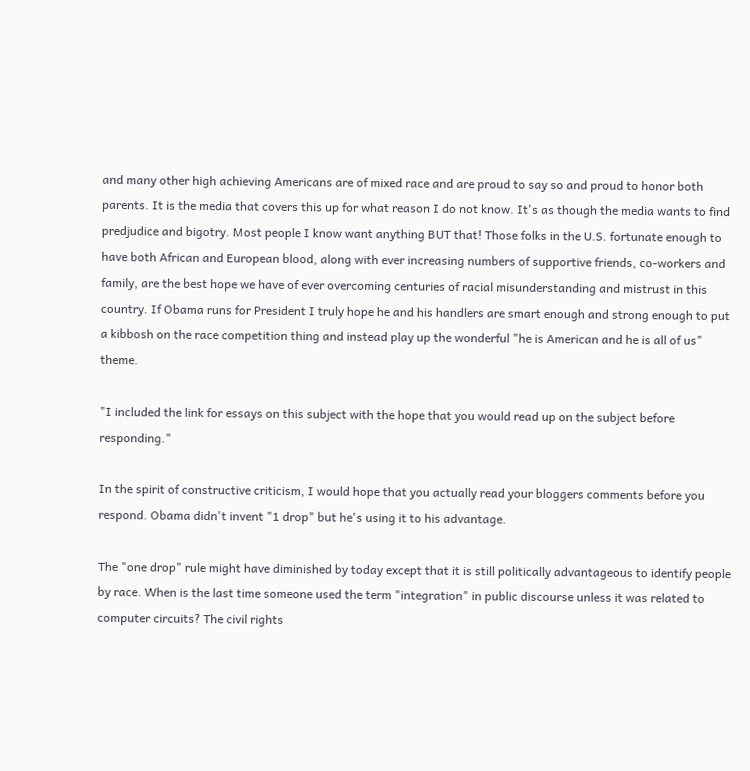and many other high achieving Americans are of mixed race and are proud to say so and proud to honor both parents. It is the media that covers this up for what reason I do not know. It's as though the media wants to find predjudice and bigotry. Most people I know want anything BUT that! Those folks in the U.S. fortunate enough to have both African and European blood, along with ever increasing numbers of supportive friends, co-workers and family, are the best hope we have of ever overcoming centuries of racial misunderstanding and mistrust in this country. If Obama runs for President I truly hope he and his handlers are smart enough and strong enough to put a kibbosh on the race competition thing and instead play up the wonderful "he is American and he is all of us" theme.

"I included the link for essays on this subject with the hope that you would read up on the subject before responding."

In the spirit of constructive criticism, I would hope that you actually read your bloggers comments before you respond. Obama didn't invent "1 drop" but he's using it to his advantage.

The "one drop" rule might have diminished by today except that it is still politically advantageous to identify people by race. When is the last time someone used the term "integration" in public discourse unless it was related to computer circuits? The civil rights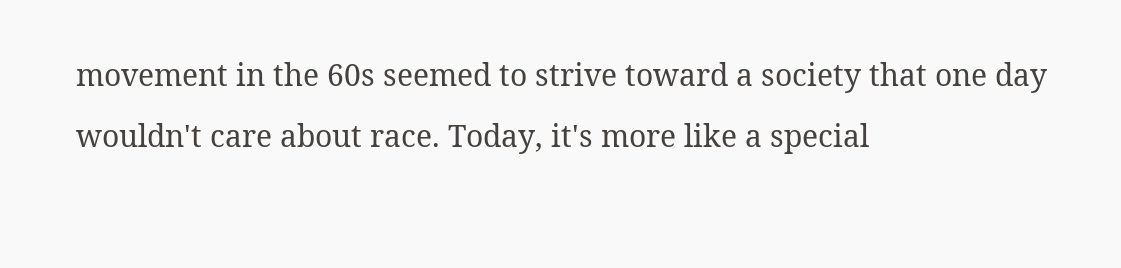movement in the 60s seemed to strive toward a society that one day wouldn't care about race. Today, it's more like a special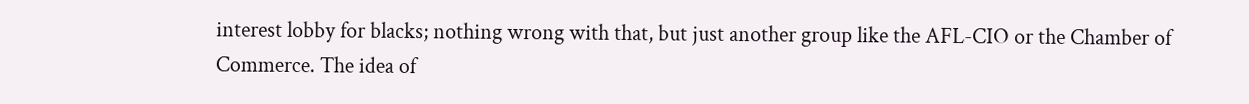interest lobby for blacks; nothing wrong with that, but just another group like the AFL-CIO or the Chamber of Commerce. The idea of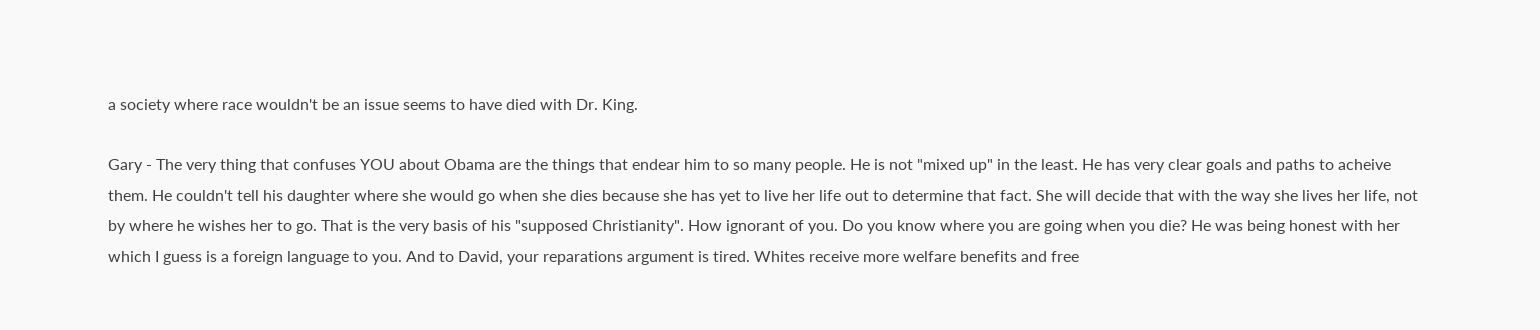a society where race wouldn't be an issue seems to have died with Dr. King.

Gary - The very thing that confuses YOU about Obama are the things that endear him to so many people. He is not "mixed up" in the least. He has very clear goals and paths to acheive them. He couldn't tell his daughter where she would go when she dies because she has yet to live her life out to determine that fact. She will decide that with the way she lives her life, not by where he wishes her to go. That is the very basis of his "supposed Christianity". How ignorant of you. Do you know where you are going when you die? He was being honest with her which I guess is a foreign language to you. And to David, your reparations argument is tired. Whites receive more welfare benefits and free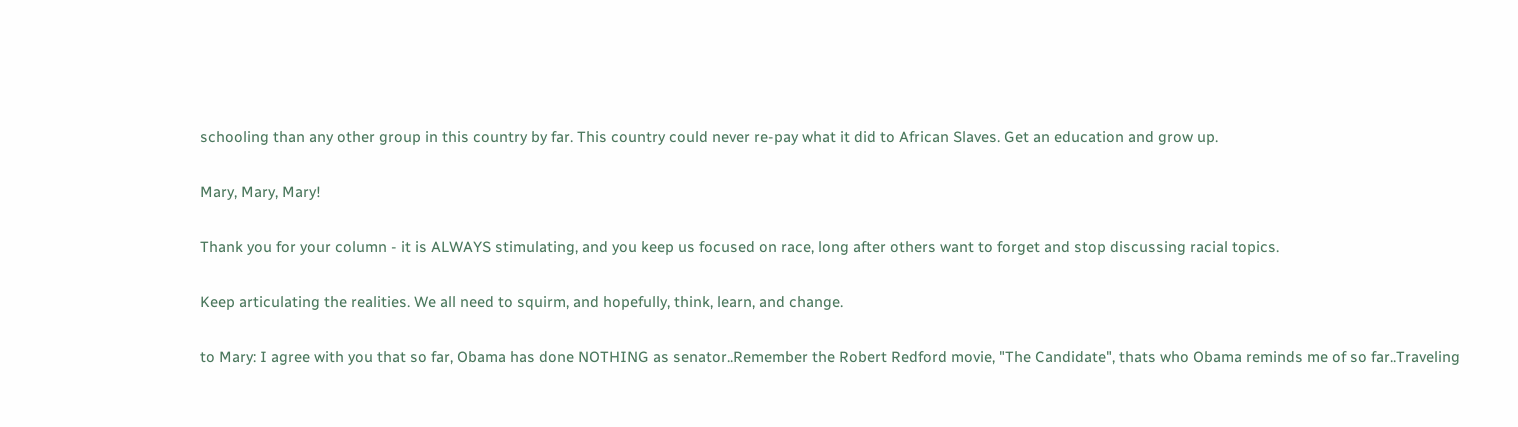schooling than any other group in this country by far. This country could never re-pay what it did to African Slaves. Get an education and grow up.

Mary, Mary, Mary!

Thank you for your column - it is ALWAYS stimulating, and you keep us focused on race, long after others want to forget and stop discussing racial topics.

Keep articulating the realities. We all need to squirm, and hopefully, think, learn, and change.

to Mary: I agree with you that so far, Obama has done NOTHING as senator..Remember the Robert Redford movie, "The Candidate", thats who Obama reminds me of so far..Traveling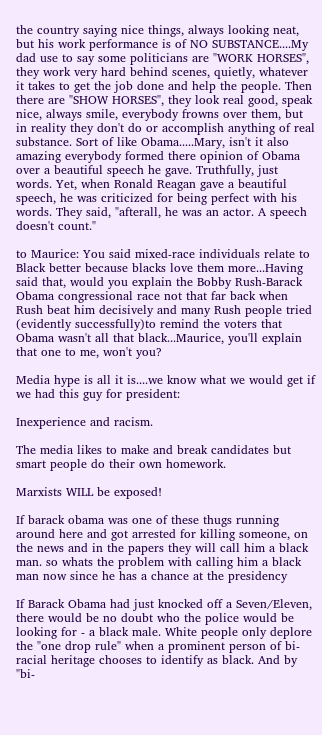the country saying nice things, always looking neat, but his work performance is of NO SUBSTANCE....My dad use to say some politicians are "WORK HORSES", they work very hard behind scenes, quietly, whatever it takes to get the job done and help the people. Then there are "SHOW HORSES", they look real good, speak nice, always smile, everybody frowns over them, but in reality they don't do or accomplish anything of real substance. Sort of like Obama.....Mary, isn't it also amazing everybody formed there opinion of Obama over a beautiful speech he gave. Truthfully, just words. Yet, when Ronald Reagan gave a beautiful speech, he was criticized for being perfect with his words. They said, "afterall, he was an actor. A speech doesn't count."

to Maurice: You said mixed-race individuals relate to Black better because blacks love them more...Having said that, would you explain the Bobby Rush-Barack Obama congressional race not that far back when Rush beat him decisively and many Rush people tried (evidently successfully)to remind the voters that Obama wasn't all that black...Maurice, you'll explain that one to me, won't you?

Media hype is all it is....we know what we would get if we had this guy for president:

Inexperience and racism.

The media likes to make and break candidates but smart people do their own homework.

Marxists WILL be exposed!

If barack obama was one of these thugs running around here and got arrested for killing someone, on the news and in the papers they will call him a black man. so whats the problem with calling him a black man now since he has a chance at the presidency

If Barack Obama had just knocked off a Seven/Eleven, there would be no doubt who the police would be looking for - a black male. White people only deplore the "one drop rule" when a prominent person of bi-racial heritage chooses to identify as black. And by "bi-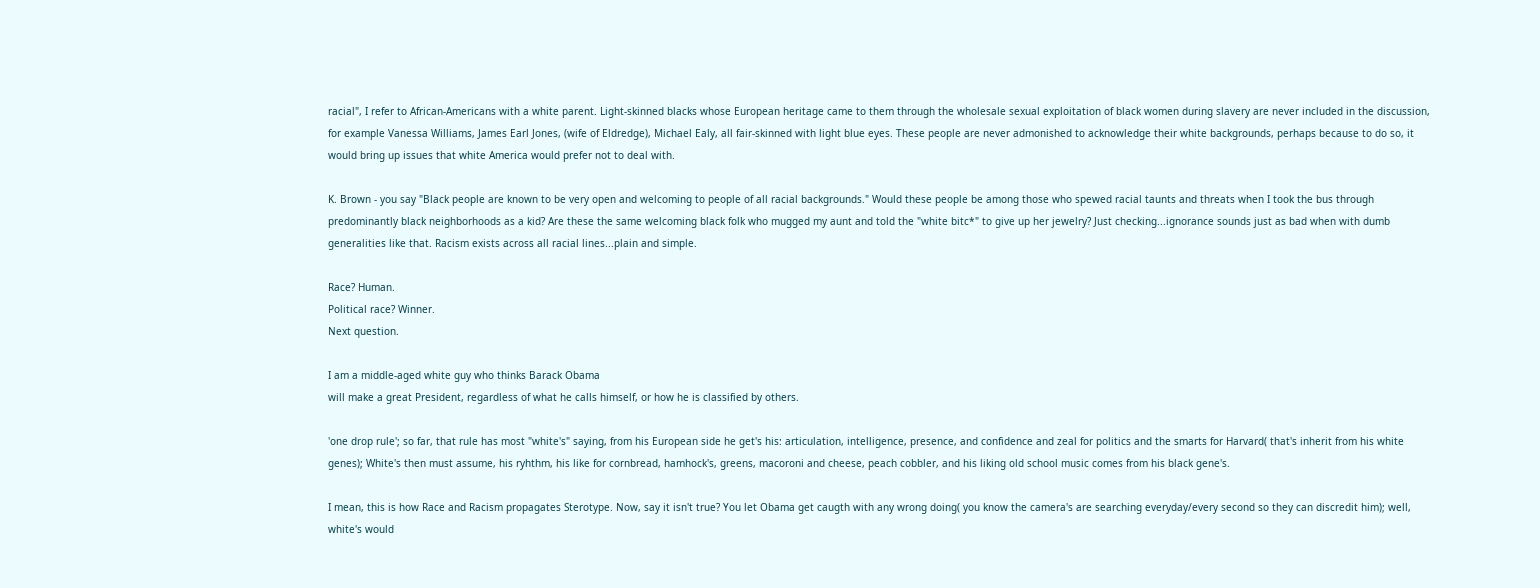racial", I refer to African-Americans with a white parent. Light-skinned blacks whose European heritage came to them through the wholesale sexual exploitation of black women during slavery are never included in the discussion, for example Vanessa Williams, James Earl Jones, (wife of Eldredge), Michael Ealy, all fair-skinned with light blue eyes. These people are never admonished to acknowledge their white backgrounds, perhaps because to do so, it would bring up issues that white America would prefer not to deal with.

K. Brown - you say "Black people are known to be very open and welcoming to people of all racial backgrounds." Would these people be among those who spewed racial taunts and threats when I took the bus through predominantly black neighborhoods as a kid? Are these the same welcoming black folk who mugged my aunt and told the "white bitc*" to give up her jewelry? Just checking...ignorance sounds just as bad when with dumb generalities like that. Racism exists across all racial lines...plain and simple.

Race? Human.
Political race? Winner.
Next question.

I am a middle-aged white guy who thinks Barack Obama
will make a great President, regardless of what he calls himself, or how he is classified by others.

'one drop rule'; so far, that rule has most "white's" saying, from his European side he get's his: articulation, intelligence, presence, and confidence and zeal for politics and the smarts for Harvard( that's inherit from his white genes); White's then must assume, his ryhthm, his like for cornbread, hamhock's, greens, macoroni and cheese, peach cobbler, and his liking old school music comes from his black gene's.

I mean, this is how Race and Racism propagates Sterotype. Now, say it isn't true? You let Obama get caugth with any wrong doing( you know the camera's are searching everyday/every second so they can discredit him); well, white's would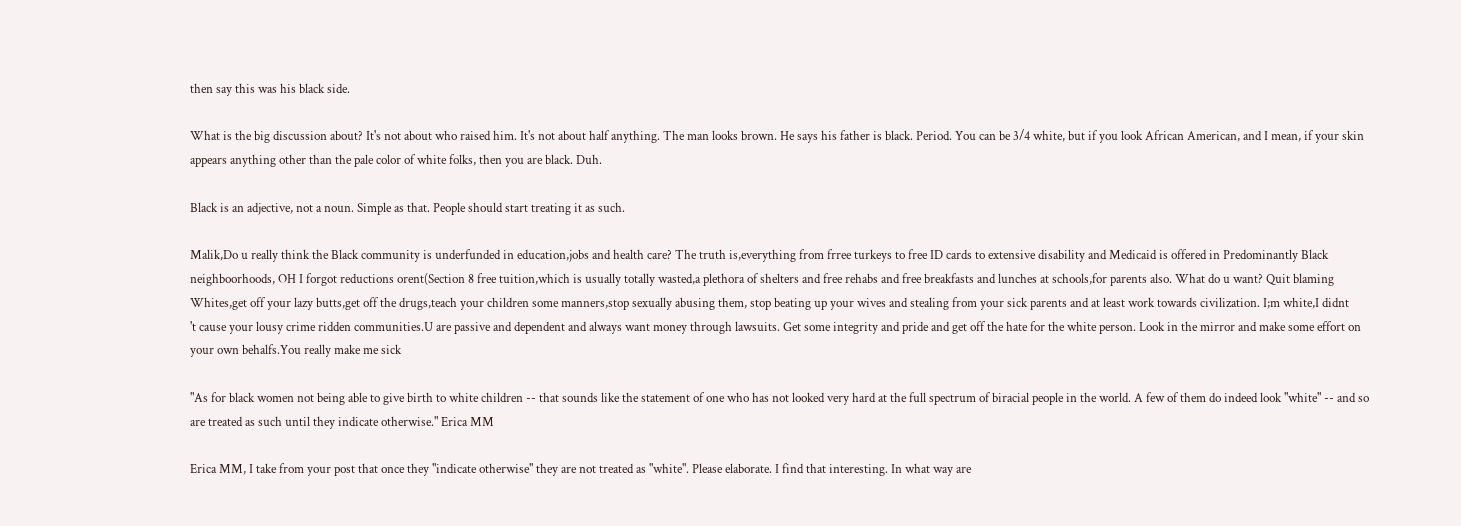then say this was his black side.

What is the big discussion about? It's not about who raised him. It's not about half anything. The man looks brown. He says his father is black. Period. You can be 3/4 white, but if you look African American, and I mean, if your skin appears anything other than the pale color of white folks, then you are black. Duh.

Black is an adjective, not a noun. Simple as that. People should start treating it as such.

Malik,Do u really think the Black community is underfunded in education,jobs and health care? The truth is,everything from frree turkeys to free ID cards to extensive disability and Medicaid is offered in Predominantly Black neighboorhoods, OH I forgot reductions orent(Section 8 free tuition,which is usually totally wasted,a plethora of shelters and free rehabs and free breakfasts and lunches at schools,for parents also. What do u want? Quit blaming Whites,get off your lazy butts,get off the drugs,teach your children some manners,stop sexually abusing them, stop beating up your wives and stealing from your sick parents and at least work towards civilization. I;m white,I didnt
't cause your lousy crime ridden communities.U are passive and dependent and always want money through lawsuits. Get some integrity and pride and get off the hate for the white person. Look in the mirror and make some effort on your own behalfs.You really make me sick

"As for black women not being able to give birth to white children -- that sounds like the statement of one who has not looked very hard at the full spectrum of biracial people in the world. A few of them do indeed look "white" -- and so are treated as such until they indicate otherwise." Erica MM

Erica MM, I take from your post that once they "indicate otherwise" they are not treated as "white". Please elaborate. I find that interesting. In what way are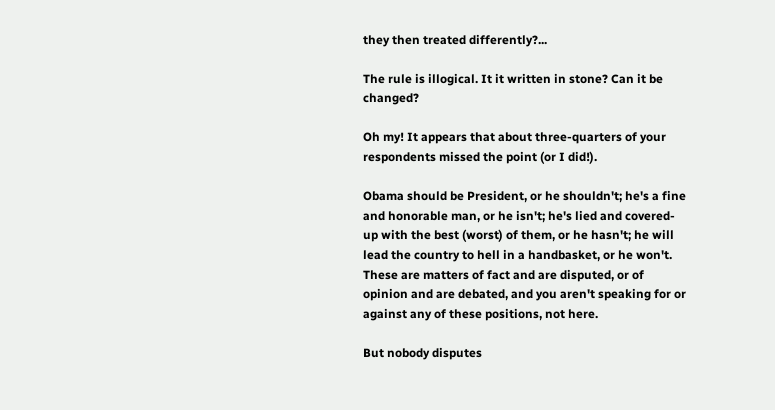they then treated differently?...

The rule is illogical. It it written in stone? Can it be changed?

Oh my! It appears that about three-quarters of your respondents missed the point (or I did!).

Obama should be President, or he shouldn't; he's a fine and honorable man, or he isn't; he's lied and covered-up with the best (worst) of them, or he hasn't; he will lead the country to hell in a handbasket, or he won't. These are matters of fact and are disputed, or of opinion and are debated, and you aren't speaking for or against any of these positions, not here.

But nobody disputes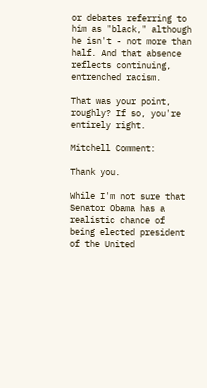or debates referring to him as "black," although he isn't - not more than half. And that absence reflects continuing, entrenched racism.

That was your point, roughly? If so, you're entirely right.

Mitchell Comment:

Thank you.

While I'm not sure that Senator Obama has a realistic chance of being elected president of the United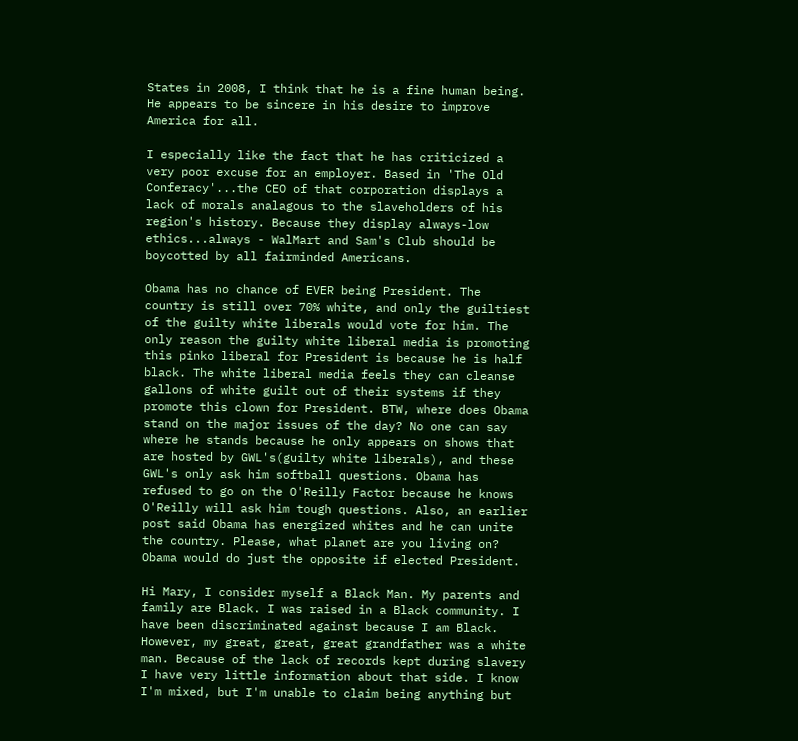States in 2008, I think that he is a fine human being. He appears to be sincere in his desire to improve America for all.

I especially like the fact that he has criticized a very poor excuse for an employer. Based in 'The Old Conferacy'...the CEO of that corporation displays a lack of morals analagous to the slaveholders of his region's history. Because they display always-low ethics...always - WalMart and Sam's Club should be boycotted by all fairminded Americans.

Obama has no chance of EVER being President. The country is still over 70% white, and only the guiltiest of the guilty white liberals would vote for him. The only reason the guilty white liberal media is promoting this pinko liberal for President is because he is half black. The white liberal media feels they can cleanse gallons of white guilt out of their systems if they promote this clown for President. BTW, where does Obama stand on the major issues of the day? No one can say where he stands because he only appears on shows that are hosted by GWL's(guilty white liberals), and these GWL's only ask him softball questions. Obama has refused to go on the O'Reilly Factor because he knows O'Reilly will ask him tough questions. Also, an earlier post said Obama has energized whites and he can unite the country. Please, what planet are you living on? Obama would do just the opposite if elected President.

Hi Mary, I consider myself a Black Man. My parents and family are Black. I was raised in a Black community. I have been discriminated against because I am Black. However, my great, great, great grandfather was a white man. Because of the lack of records kept during slavery I have very little information about that side. I know I'm mixed, but I'm unable to claim being anything but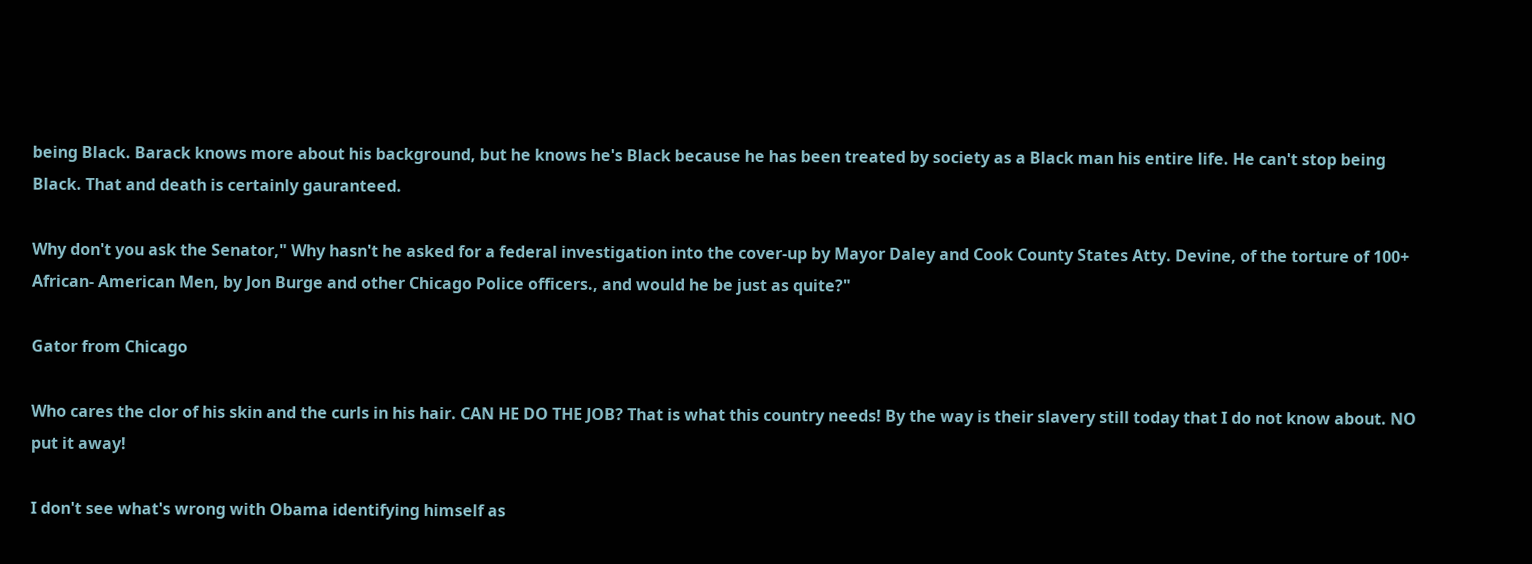being Black. Barack knows more about his background, but he knows he's Black because he has been treated by society as a Black man his entire life. He can't stop being Black. That and death is certainly gauranteed.

Why don't you ask the Senator," Why hasn't he asked for a federal investigation into the cover-up by Mayor Daley and Cook County States Atty. Devine, of the torture of 100+ African- American Men, by Jon Burge and other Chicago Police officers., and would he be just as quite?"

Gator from Chicago

Who cares the clor of his skin and the curls in his hair. CAN HE DO THE JOB? That is what this country needs! By the way is their slavery still today that I do not know about. NO put it away!

I don't see what's wrong with Obama identifying himself as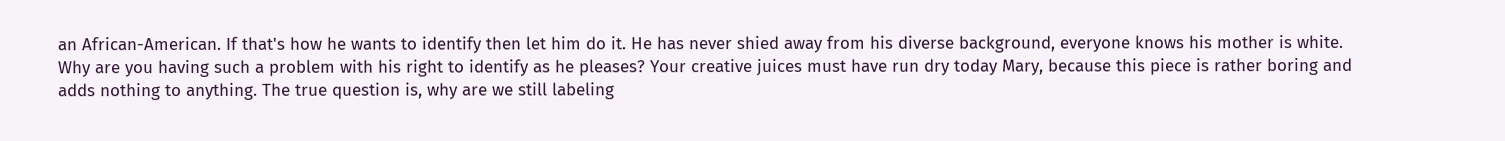an African-American. If that's how he wants to identify then let him do it. He has never shied away from his diverse background, everyone knows his mother is white. Why are you having such a problem with his right to identify as he pleases? Your creative juices must have run dry today Mary, because this piece is rather boring and adds nothing to anything. The true question is, why are we still labeling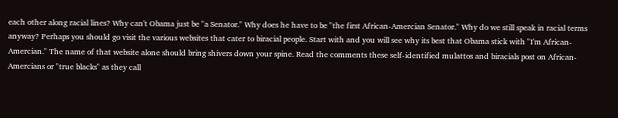each other along racial lines? Why can't Obama just be "a Senator." Why does he have to be "the first African-Amercian Senator." Why do we still speak in racial terms anyway? Perhaps you should go visit the various websites that cater to biracial people. Start with and you will see why its best that Obama stick with "I'm African-Amercian." The name of that website alone should bring shivers down your spine. Read the comments these self-identified mulattos and biracials post on African-Amercians or "true blacks" as they call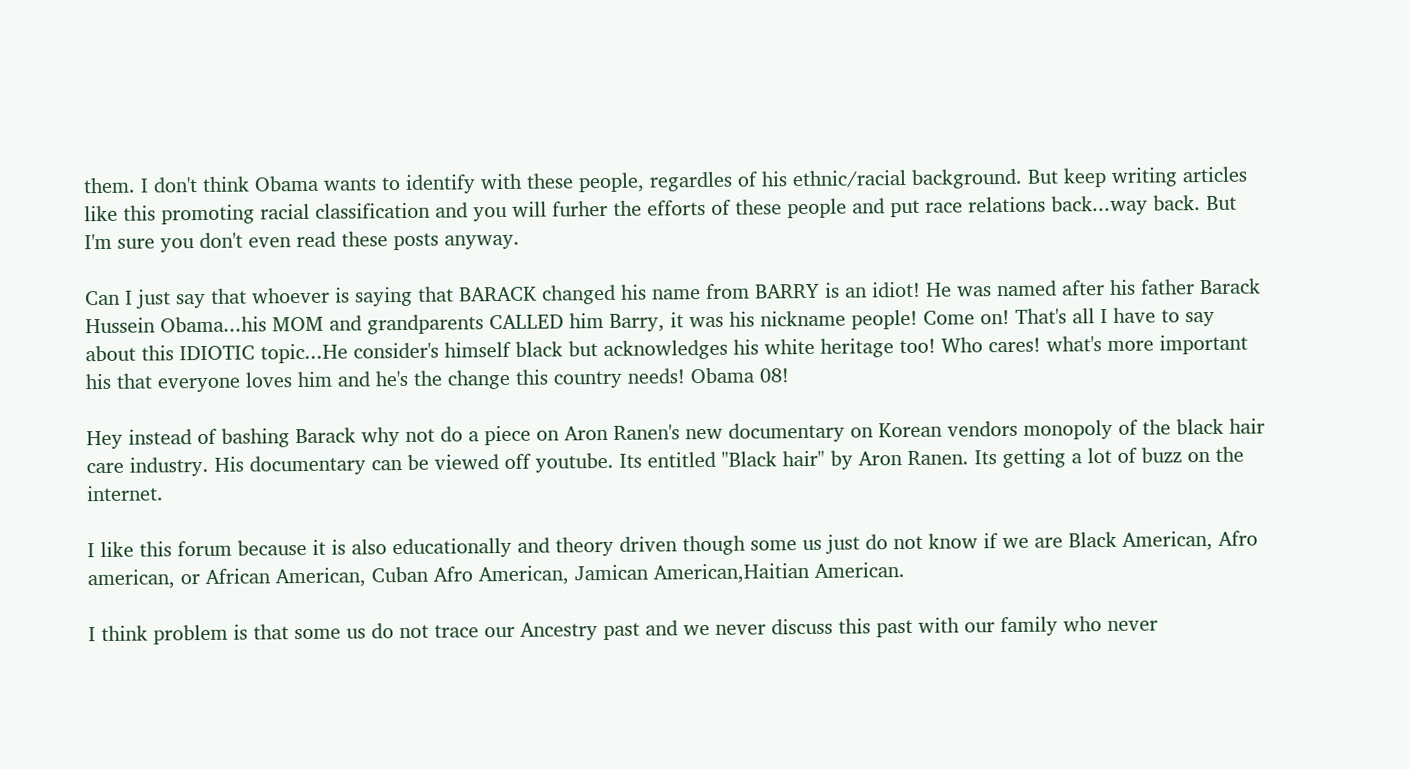them. I don't think Obama wants to identify with these people, regardles of his ethnic/racial background. But keep writing articles like this promoting racial classification and you will furher the efforts of these people and put race relations back...way back. But I'm sure you don't even read these posts anyway.

Can I just say that whoever is saying that BARACK changed his name from BARRY is an idiot! He was named after his father Barack Hussein Obama...his MOM and grandparents CALLED him Barry, it was his nickname people! Come on! That's all I have to say about this IDIOTIC topic...He consider's himself black but acknowledges his white heritage too! Who cares! what's more important his that everyone loves him and he's the change this country needs! Obama 08!

Hey instead of bashing Barack why not do a piece on Aron Ranen's new documentary on Korean vendors monopoly of the black hair care industry. His documentary can be viewed off youtube. Its entitled "Black hair" by Aron Ranen. Its getting a lot of buzz on the internet.

I like this forum because it is also educationally and theory driven though some us just do not know if we are Black American, Afro american, or African American, Cuban Afro American, Jamican American,Haitian American.

I think problem is that some us do not trace our Ancestry past and we never discuss this past with our family who never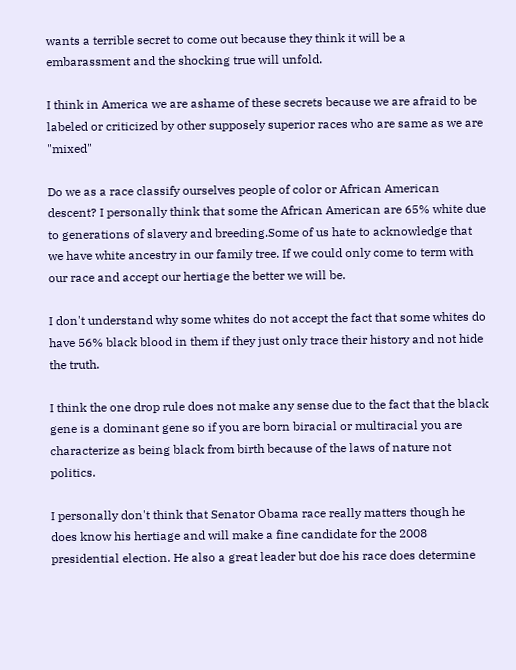wants a terrible secret to come out because they think it will be a embarassment and the shocking true will unfold.

I think in America we are ashame of these secrets because we are afraid to be labeled or criticized by other supposely superior races who are same as we are "mixed"

Do we as a race classify ourselves people of color or African American descent? I personally think that some the African American are 65% white due to generations of slavery and breeding.Some of us hate to acknowledge that we have white ancestry in our family tree. If we could only come to term with our race and accept our hertiage the better we will be.

I don't understand why some whites do not accept the fact that some whites do have 56% black blood in them if they just only trace their history and not hide the truth.

I think the one drop rule does not make any sense due to the fact that the black gene is a dominant gene so if you are born biracial or multiracial you are characterize as being black from birth because of the laws of nature not politics.

I personally don't think that Senator Obama race really matters though he does know his hertiage and will make a fine candidate for the 2008 presidential election. He also a great leader but doe his race does determine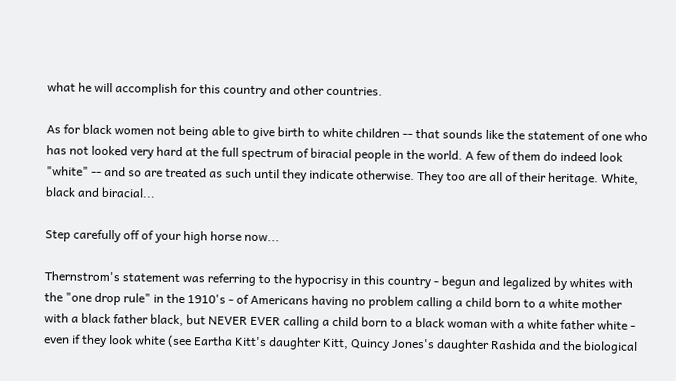what he will accomplish for this country and other countries.

As for black women not being able to give birth to white children -- that sounds like the statement of one who has not looked very hard at the full spectrum of biracial people in the world. A few of them do indeed look "white" -- and so are treated as such until they indicate otherwise. They too are all of their heritage. White, black and biracial...

Step carefully off of your high horse now...

Thernstrom's statement was referring to the hypocrisy in this country - begun and legalized by whites with the "one drop rule" in the 1910's - of Americans having no problem calling a child born to a white mother with a black father black, but NEVER EVER calling a child born to a black woman with a white father white - even if they look white (see Eartha Kitt's daughter Kitt, Quincy Jones's daughter Rashida and the biological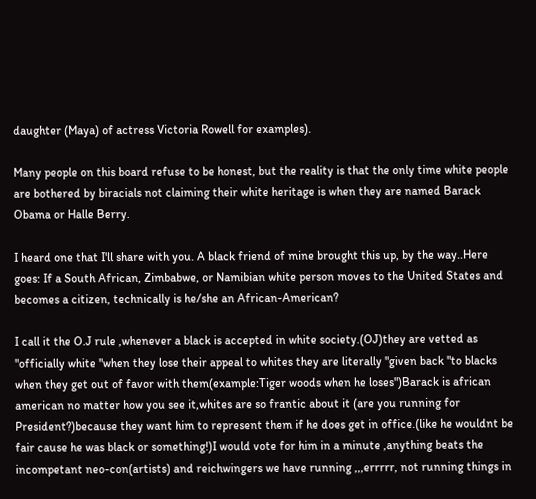daughter (Maya) of actress Victoria Rowell for examples).

Many people on this board refuse to be honest, but the reality is that the only time white people are bothered by biracials not claiming their white heritage is when they are named Barack Obama or Halle Berry.

I heard one that I'll share with you. A black friend of mine brought this up, by the way..Here goes: If a South African, Zimbabwe, or Namibian white person moves to the United States and becomes a citizen, technically is he/she an African-American?

I call it the O.J rule ,whenever a black is accepted in white society.(OJ)they are vetted as "officially white "when they lose their appeal to whites they are literally "given back "to blacks when they get out of favor with them(example:Tiger woods when he loses")Barack is african american no matter how you see it,whites are so frantic about it (are you running for President?)because they want him to represent them if he does get in office.(like he wouldnt be fair cause he was black or something!)I would vote for him in a minute ,anything beats the incompetant neo-con(artists) and reichwingers we have running ,,,errrrr, not running things in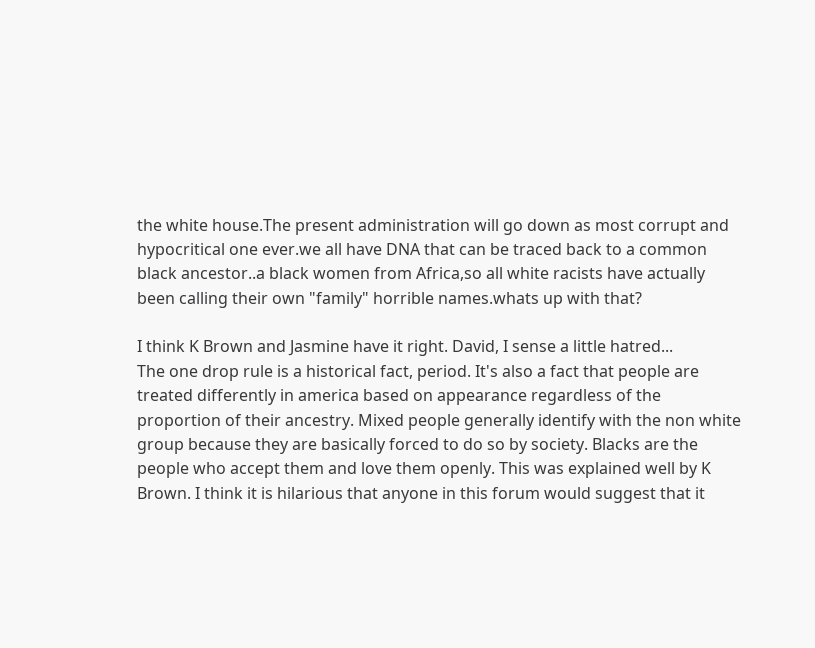the white house.The present administration will go down as most corrupt and hypocritical one ever.we all have DNA that can be traced back to a common black ancestor..a black women from Africa,so all white racists have actually been calling their own "family" horrible names.whats up with that?

I think K Brown and Jasmine have it right. David, I sense a little hatred...
The one drop rule is a historical fact, period. It's also a fact that people are treated differently in america based on appearance regardless of the proportion of their ancestry. Mixed people generally identify with the non white group because they are basically forced to do so by society. Blacks are the people who accept them and love them openly. This was explained well by K Brown. I think it is hilarious that anyone in this forum would suggest that it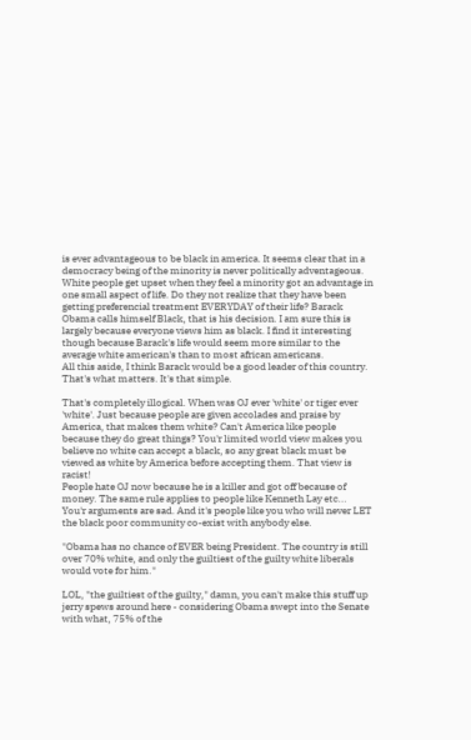is ever advantageous to be black in america. It seems clear that in a democracy being of the minority is never politically adventageous. White people get upset when they feel a minority got an advantage in one small aspect of life. Do they not realize that they have been getting preferencial treatment EVERYDAY of their life? Barack Obama calls himself Black, that is his decision. I am sure this is largely because everyone views him as black. I find it interesting though because Barack's life would seem more similar to the average white american's than to most african americans.
All this aside, I think Barack would be a good leader of this country. That's what matters. It's that simple.

That's completely illogical. When was OJ ever 'white' or tiger ever 'white'. Just because people are given accolades and praise by America, that makes them white? Can't America like people because they do great things? You'r limited world view makes you believe no white can accept a black, so any great black must be viewed as white by America before accepting them. That view is racist!
People hate OJ now because he is a killer and got off because of money. The same rule applies to people like Kenneth Lay etc...
You'r arguments are sad. And it's people like you who will never LET the black poor community co-exist with anybody else.

"Obama has no chance of EVER being President. The country is still over 70% white, and only the guiltiest of the guilty white liberals would vote for him."

LOL, "the guiltiest of the guilty," damn, you can't make this stuff up jerry spews around here - considering Obama swept into the Senate with what, 75% of the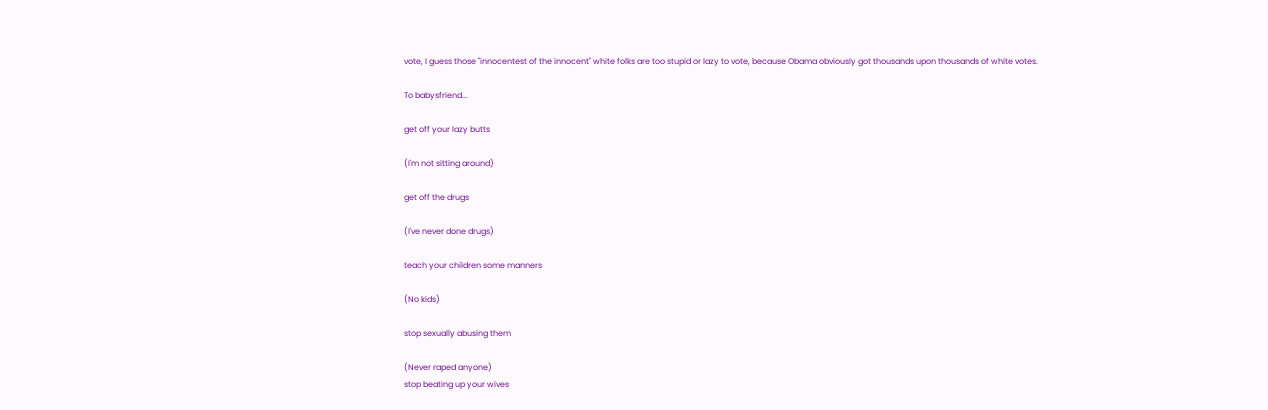vote, I guess those "innocentest of the innocent" white folks are too stupid or lazy to vote, because Obama obviously got thousands upon thousands of white votes.

To babysfriend...

get off your lazy butts

(I'm not sitting around)

get off the drugs

(I've never done drugs)

teach your children some manners

(No kids)

stop sexually abusing them

(Never raped anyone)
stop beating up your wives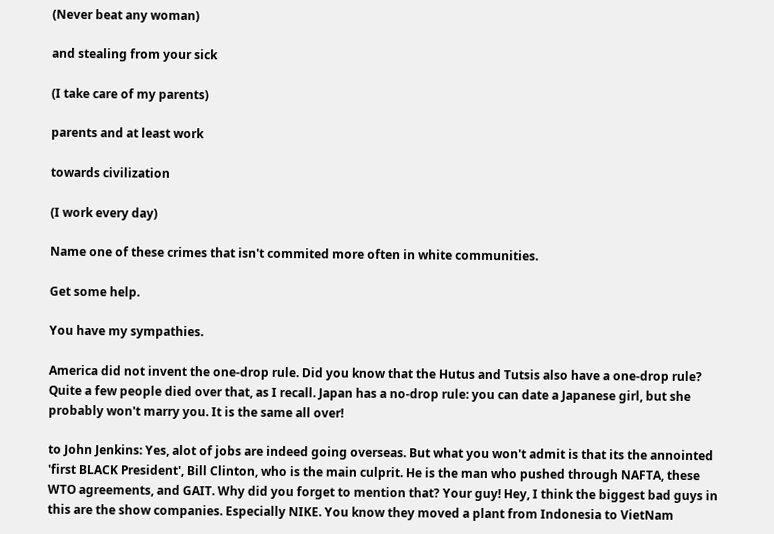(Never beat any woman)

and stealing from your sick

(I take care of my parents)

parents and at least work

towards civilization

(I work every day)

Name one of these crimes that isn't commited more often in white communities.

Get some help.

You have my sympathies.

America did not invent the one-drop rule. Did you know that the Hutus and Tutsis also have a one-drop rule? Quite a few people died over that, as I recall. Japan has a no-drop rule: you can date a Japanese girl, but she probably won't marry you. It is the same all over!

to John Jenkins: Yes, alot of jobs are indeed going overseas. But what you won't admit is that its the annointed 'first BLACK President', Bill Clinton, who is the main culprit. He is the man who pushed through NAFTA, these WTO agreements, and GAIT. Why did you forget to mention that? Your guy! Hey, I think the biggest bad guys in this are the show companies. Especially NIKE. You know they moved a plant from Indonesia to VietNam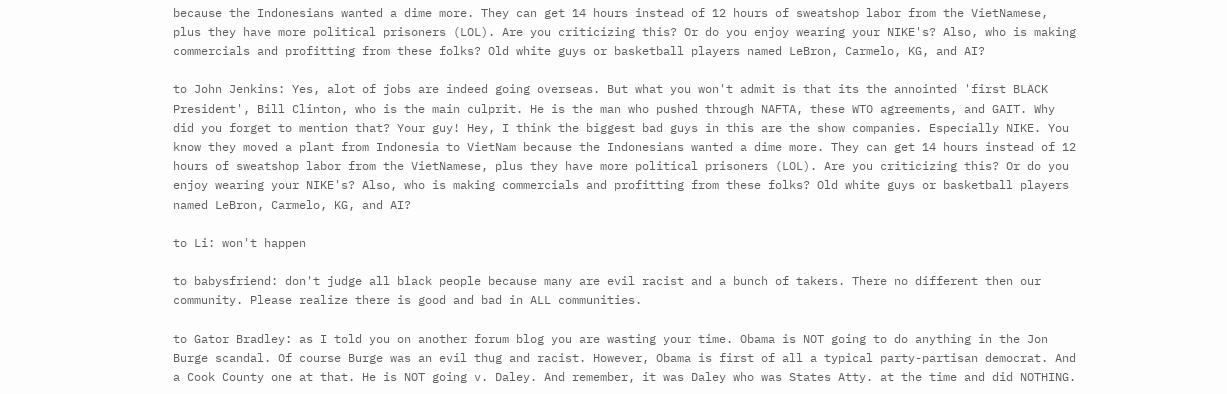because the Indonesians wanted a dime more. They can get 14 hours instead of 12 hours of sweatshop labor from the VietNamese, plus they have more political prisoners (LOL). Are you criticizing this? Or do you enjoy wearing your NIKE's? Also, who is making commercials and profitting from these folks? Old white guys or basketball players named LeBron, Carmelo, KG, and AI?

to John Jenkins: Yes, alot of jobs are indeed going overseas. But what you won't admit is that its the annointed 'first BLACK President', Bill Clinton, who is the main culprit. He is the man who pushed through NAFTA, these WTO agreements, and GAIT. Why did you forget to mention that? Your guy! Hey, I think the biggest bad guys in this are the show companies. Especially NIKE. You know they moved a plant from Indonesia to VietNam because the Indonesians wanted a dime more. They can get 14 hours instead of 12 hours of sweatshop labor from the VietNamese, plus they have more political prisoners (LOL). Are you criticizing this? Or do you enjoy wearing your NIKE's? Also, who is making commercials and profitting from these folks? Old white guys or basketball players named LeBron, Carmelo, KG, and AI?

to Li: won't happen

to babysfriend: don't judge all black people because many are evil racist and a bunch of takers. There no different then our community. Please realize there is good and bad in ALL communities.

to Gator Bradley: as I told you on another forum blog you are wasting your time. Obama is NOT going to do anything in the Jon Burge scandal. Of course Burge was an evil thug and racist. However, Obama is first of all a typical party-partisan democrat. And a Cook County one at that. He is NOT going v. Daley. And remember, it was Daley who was States Atty. at the time and did NOTHING.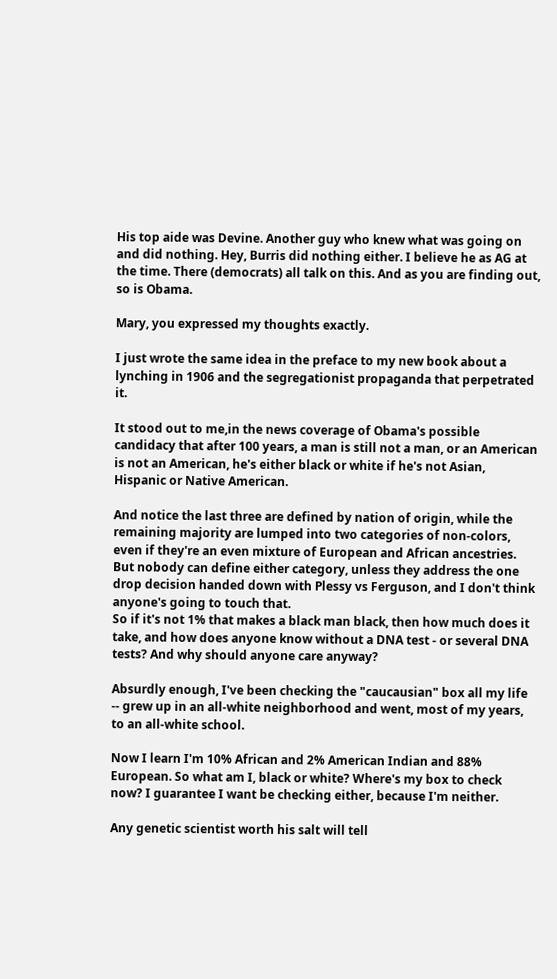His top aide was Devine. Another guy who knew what was going on and did nothing. Hey, Burris did nothing either. I believe he as AG at the time. There (democrats) all talk on this. And as you are finding out, so is Obama.

Mary, you expressed my thoughts exactly.

I just wrote the same idea in the preface to my new book about a lynching in 1906 and the segregationist propaganda that perpetrated it.

It stood out to me,in the news coverage of Obama's possible candidacy that after 100 years, a man is still not a man, or an American is not an American, he's either black or white if he's not Asian, Hispanic or Native American.

And notice the last three are defined by nation of origin, while the remaining majority are lumped into two categories of non-colors, even if they're an even mixture of European and African ancestries. But nobody can define either category, unless they address the one drop decision handed down with Plessy vs Ferguson, and I don't think anyone's going to touch that.
So if it's not 1% that makes a black man black, then how much does it take, and how does anyone know without a DNA test - or several DNA tests? And why should anyone care anyway?

Absurdly enough, I've been checking the "caucausian" box all my life -- grew up in an all-white neighborhood and went, most of my years, to an all-white school.

Now I learn I'm 10% African and 2% American Indian and 88% European. So what am I, black or white? Where's my box to check now? I guarantee I want be checking either, because I'm neither.

Any genetic scientist worth his salt will tell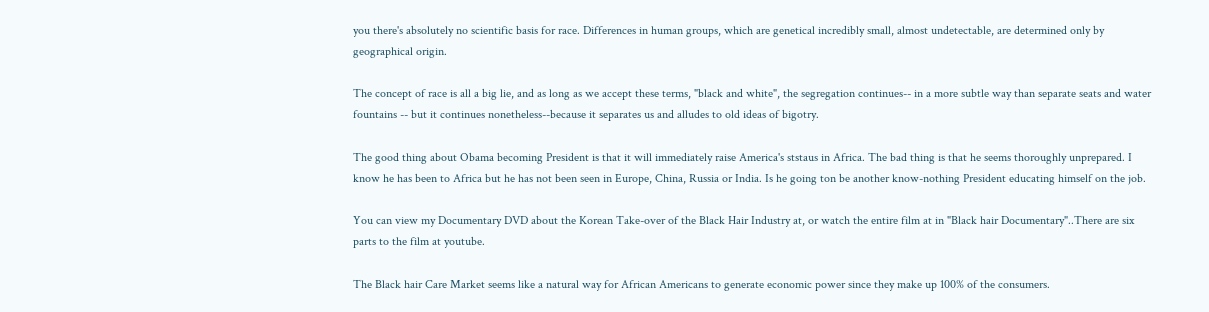you there's absolutely no scientific basis for race. Differences in human groups, which are genetical incredibly small, almost undetectable, are determined only by geographical origin.

The concept of race is all a big lie, and as long as we accept these terms, "black and white", the segregation continues-- in a more subtle way than separate seats and water fountains -- but it continues nonetheless--because it separates us and alludes to old ideas of bigotry.

The good thing about Obama becoming President is that it will immediately raise America's ststaus in Africa. The bad thing is that he seems thoroughly unprepared. I know he has been to Africa but he has not been seen in Europe, China, Russia or India. Is he going ton be another know-nothing President educating himself on the job.

You can view my Documentary DVD about the Korean Take-over of the Black Hair Industry at, or watch the entire film at in "Black hair Documentary"..There are six parts to the film at youtube.

The Black hair Care Market seems like a natural way for African Americans to generate economic power since they make up 100% of the consumers.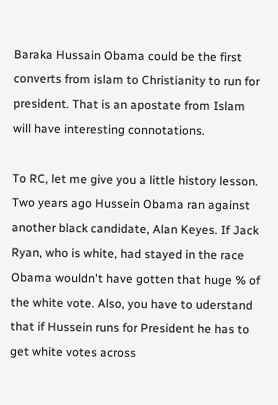Baraka Hussain Obama could be the first converts from islam to Christianity to run for president. That is an apostate from Islam will have interesting connotations.

To RC, let me give you a little history lesson. Two years ago Hussein Obama ran against another black candidate, Alan Keyes. If Jack Ryan, who is white, had stayed in the race Obama wouldn't have gotten that huge % of the white vote. Also, you have to uderstand that if Hussein runs for President he has to get white votes across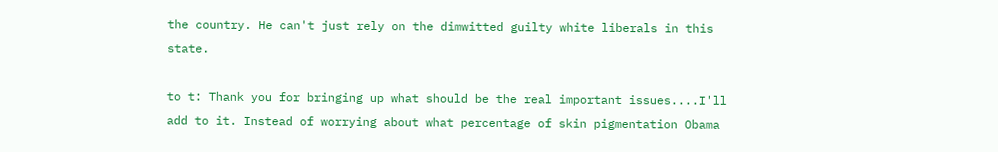the country. He can't just rely on the dimwitted guilty white liberals in this state.

to t: Thank you for bringing up what should be the real important issues....I'll add to it. Instead of worrying about what percentage of skin pigmentation Obama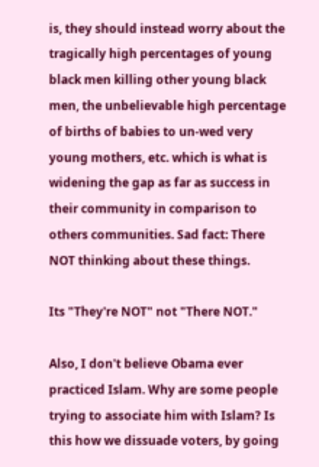is, they should instead worry about the tragically high percentages of young black men killing other young black men, the unbelievable high percentage of births of babies to un-wed very young mothers, etc. which is what is widening the gap as far as success in their community in comparison to others communities. Sad fact: There NOT thinking about these things.

Its "They're NOT" not "There NOT."

Also, I don't believe Obama ever practiced Islam. Why are some people trying to associate him with Islam? Is this how we dissuade voters, by going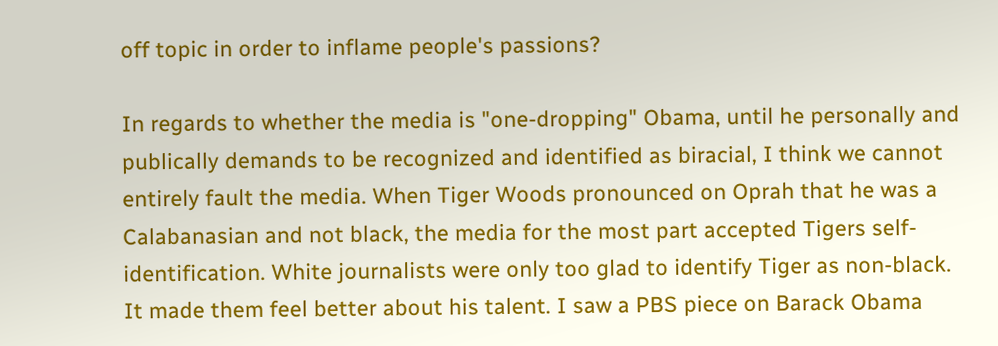off topic in order to inflame people's passions?

In regards to whether the media is "one-dropping" Obama, until he personally and publically demands to be recognized and identified as biracial, I think we cannot entirely fault the media. When Tiger Woods pronounced on Oprah that he was a Calabanasian and not black, the media for the most part accepted Tigers self-identification. White journalists were only too glad to identify Tiger as non-black. It made them feel better about his talent. I saw a PBS piece on Barack Obama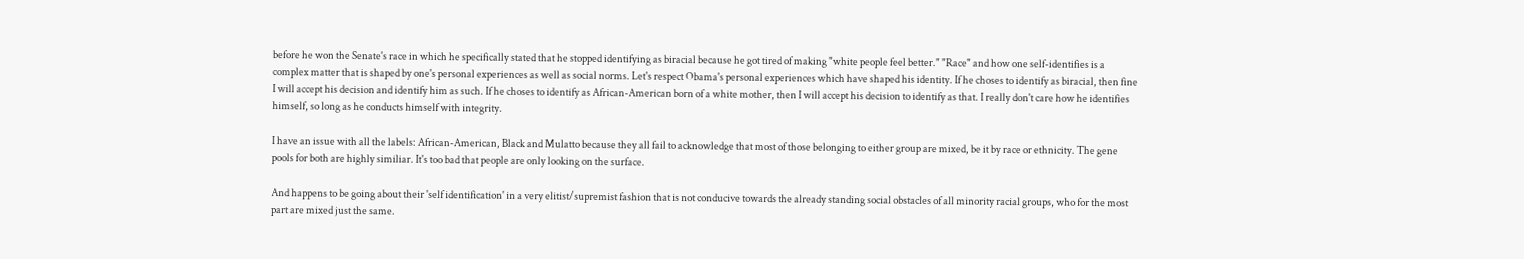before he won the Senate's race in which he specifically stated that he stopped identifying as biracial because he got tired of making "white people feel better." "Race" and how one self-identifies is a complex matter that is shaped by one's personal experiences as well as social norms. Let's respect Obama's personal experiences which have shaped his identity. If he choses to identify as biracial, then fine I will accept his decision and identify him as such. If he choses to identify as African-American born of a white mother, then I will accept his decision to identify as that. I really don't care how he identifies himself, so long as he conducts himself with integrity.

I have an issue with all the labels: African-American, Black and Mulatto because they all fail to acknowledge that most of those belonging to either group are mixed, be it by race or ethnicity. The gene pools for both are highly similiar. It's too bad that people are only looking on the surface.

And happens to be going about their 'self identification' in a very elitist/supremist fashion that is not conducive towards the already standing social obstacles of all minority racial groups, who for the most part are mixed just the same.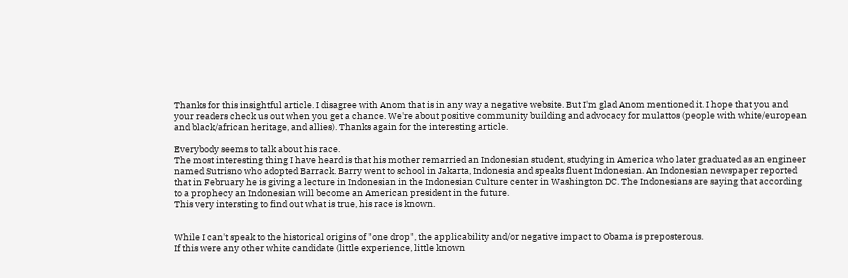Thanks for this insightful article. I disagree with Anom that is in any way a negative website. But I'm glad Anom mentioned it. I hope that you and your readers check us out when you get a chance. We're about positive community building and advocacy for mulattos (people with white/european and black/african heritage, and allies). Thanks again for the interesting article.

Everybody seems to talk about his race.
The most interesting thing I have heard is that his mother remarried an Indonesian student, studying in America who later graduated as an engineer named Sutrisno who adopted Barrack. Barry went to school in Jakarta, Indonesia and speaks fluent Indonesian. An Indonesian newspaper reported that in February he is giving a lecture in Indonesian in the Indonesian Culture center in Washington DC. The Indonesians are saying that according to a prophecy an Indonesian will become an American president in the future.
This very intersting to find out what is true, his race is known.


While I can't speak to the historical origins of "one drop", the applicability and/or negative impact to Obama is preposterous.
If this were any other white candidate (little experience, little known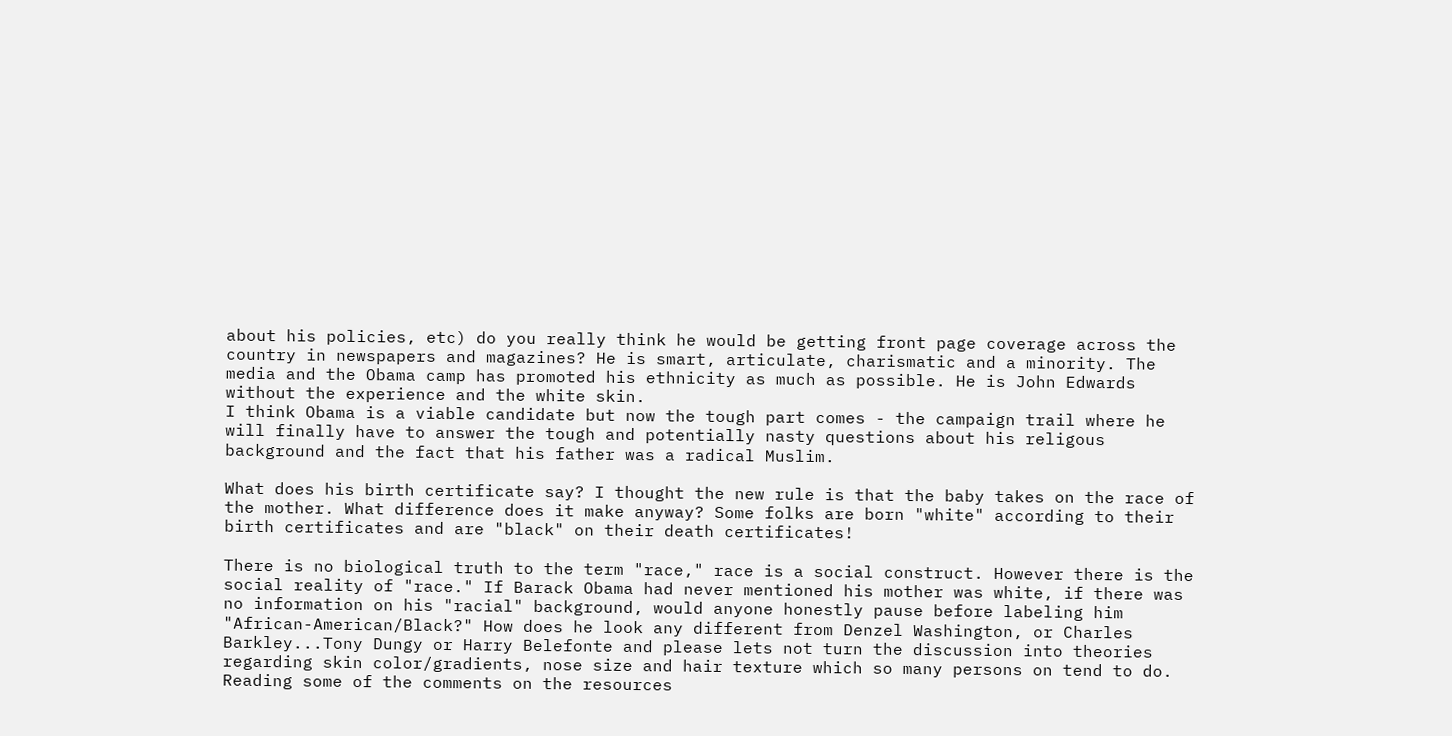about his policies, etc) do you really think he would be getting front page coverage across the country in newspapers and magazines? He is smart, articulate, charismatic and a minority. The media and the Obama camp has promoted his ethnicity as much as possible. He is John Edwards without the experience and the white skin.
I think Obama is a viable candidate but now the tough part comes - the campaign trail where he will finally have to answer the tough and potentially nasty questions about his religous background and the fact that his father was a radical Muslim.

What does his birth certificate say? I thought the new rule is that the baby takes on the race of the mother. What difference does it make anyway? Some folks are born "white" according to their birth certificates and are "black" on their death certificates!

There is no biological truth to the term "race," race is a social construct. However there is the social reality of "race." If Barack Obama had never mentioned his mother was white, if there was no information on his "racial" background, would anyone honestly pause before labeling him "African-American/Black?" How does he look any different from Denzel Washington, or Charles Barkley...Tony Dungy or Harry Belefonte and please lets not turn the discussion into theories regarding skin color/gradients, nose size and hair texture which so many persons on tend to do. Reading some of the comments on the resources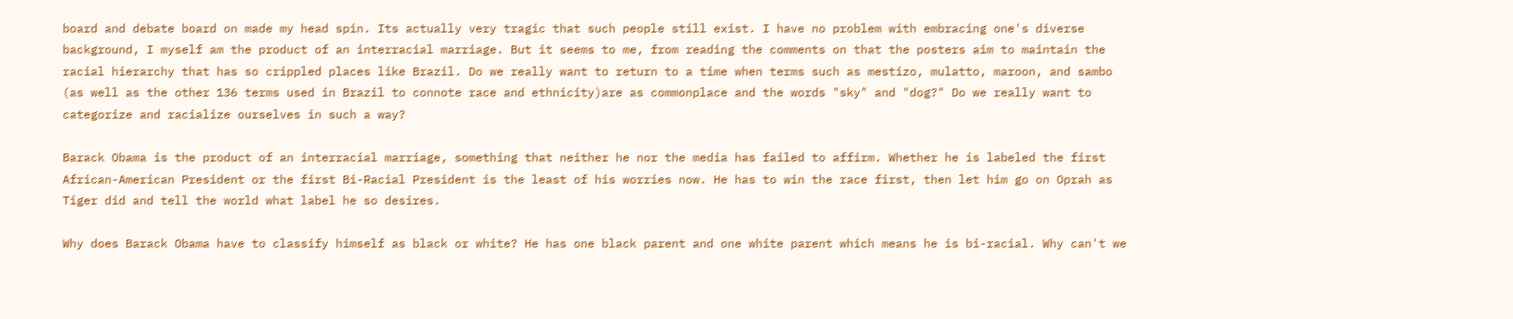board and debate board on made my head spin. Its actually very tragic that such people still exist. I have no problem with embracing one's diverse background, I myself am the product of an interracial marriage. But it seems to me, from reading the comments on that the posters aim to maintain the racial hierarchy that has so crippled places like Brazil. Do we really want to return to a time when terms such as mestizo, mulatto, maroon, and sambo (as well as the other 136 terms used in Brazil to connote race and ethnicity)are as commonplace and the words "sky" and "dog?" Do we really want to categorize and racialize ourselves in such a way?

Barack Obama is the product of an interracial marriage, something that neither he nor the media has failed to affirm. Whether he is labeled the first African-American President or the first Bi-Racial President is the least of his worries now. He has to win the race first, then let him go on Oprah as Tiger did and tell the world what label he so desires.

Why does Barack Obama have to classify himself as black or white? He has one black parent and one white parent which means he is bi-racial. Why can't we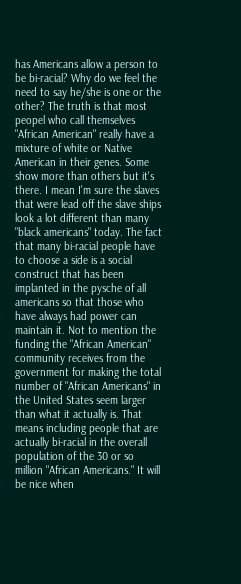has Americans allow a person to be bi-racial? Why do we feel the need to say he/she is one or the other? The truth is that most peopel who call themselves "African American" really have a mixture of white or Native American in their genes. Some show more than others but it's there. I mean I'm sure the slaves that were lead off the slave ships look a lot different than many "black americans" today. The fact that many bi-racial people have to choose a side is a social construct that has been implanted in the pysche of all americans so that those who have always had power can maintain it. Not to mention the funding the "African American" community receives from the government for making the total number of "African Americans" in the United States seem larger than what it actually is. That means including people that are actually bi-racial in the overall population of the 30 or so million "African Americans." It will be nice when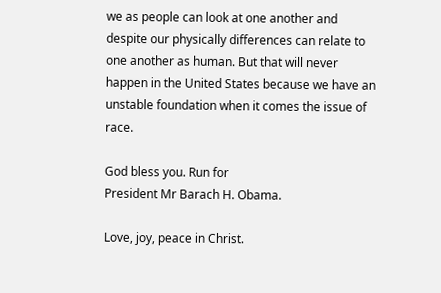we as people can look at one another and despite our physically differences can relate to one another as human. But that will never happen in the United States because we have an unstable foundation when it comes the issue of race.

God bless you. Run for
President Mr Barach H. Obama.

Love, joy, peace in Christ.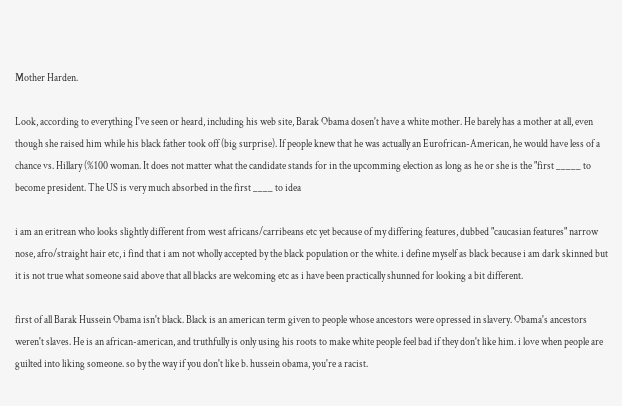Mother Harden.

Look, according to everything I've seen or heard, including his web site, Barak Obama dosen't have a white mother. He barely has a mother at all, even though she raised him while his black father took off (big surprise). If people knew that he was actually an Eurofrican-American, he would have less of a chance vs. Hillary (%100 woman. It does not matter what the candidate stands for in the upcomming election as long as he or she is the "first _____ to become president. The US is very much absorbed in the first ____ to idea

i am an eritrean who looks slightly different from west africans/carribeans etc yet because of my differing features, dubbed "caucasian features" narrow nose, afro/straight hair etc, i find that i am not wholly accepted by the black population or the white. i define myself as black because i am dark skinned but it is not true what someone said above that all blacks are welcoming etc as i have been practically shunned for looking a bit different.

first of all Barak Hussein Obama isn't black. Black is an american term given to people whose ancestors were opressed in slavery. Obama's ancestors weren't slaves. He is an african-american, and truthfully is only using his roots to make white people feel bad if they don't like him. i love when people are guilted into liking someone. so by the way if you don't like b. hussein obama, you're a racist.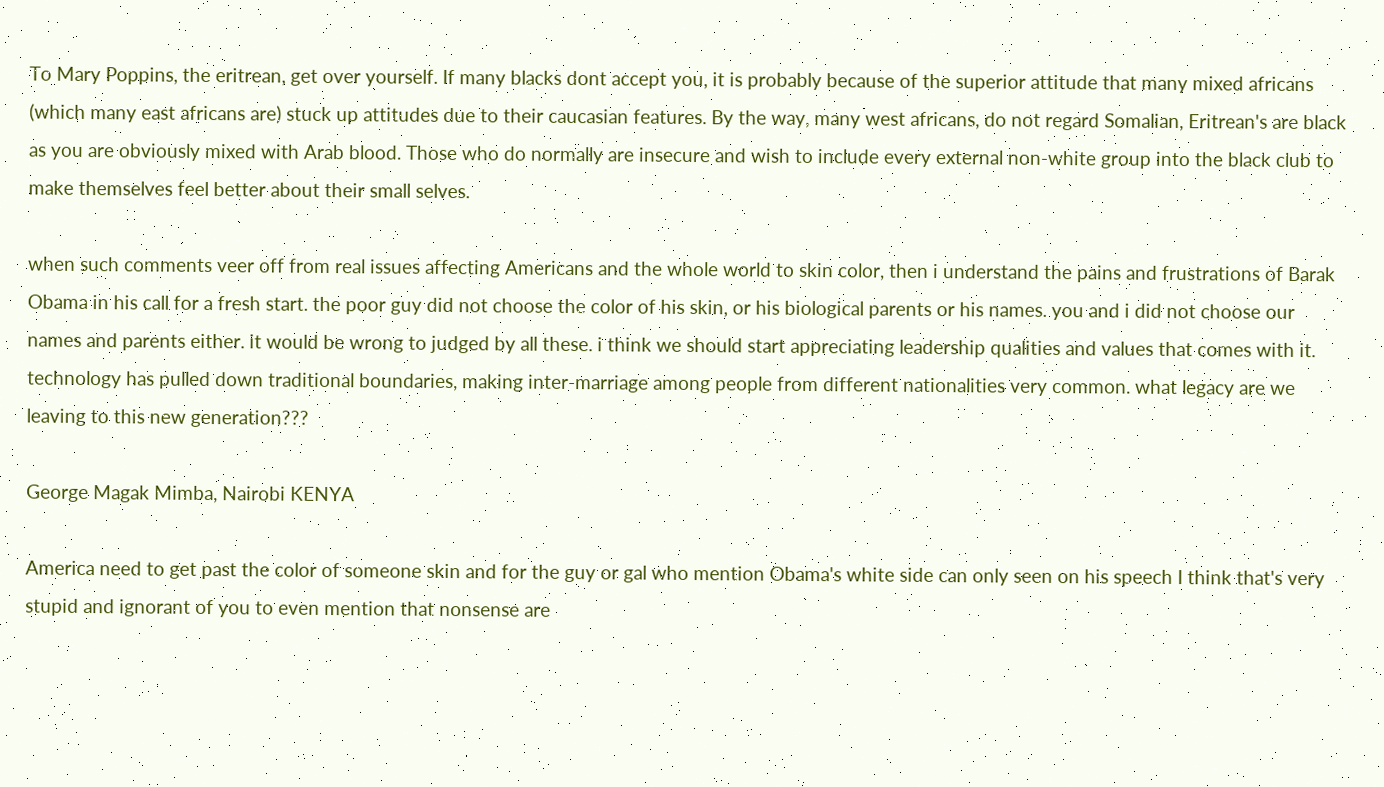To Mary Poppins, the eritrean, get over yourself. If many blacks dont accept you, it is probably because of the superior attitude that many mixed africans (which many east africans are) stuck up attitudes due to their caucasian features. By the way, many west africans, do not regard Somalian, Eritrean's are black as you are obviously mixed with Arab blood. Those who do normally are insecure and wish to include every external non-white group into the black club to make themselves feel better about their small selves.

when such comments veer off from real issues affecting Americans and the whole world to skin color, then i understand the pains and frustrations of Barak Obama in his call for a fresh start. the poor guy did not choose the color of his skin, or his biological parents or his names. you and i did not choose our names and parents either. it would be wrong to judged by all these. i think we should start appreciating leadership qualities and values that comes with it. technology has pulled down traditional boundaries, making inter-marriage among people from different nationalities very common. what legacy are we leaving to this new generation???

George Magak Mimba, Nairobi KENYA

America need to get past the color of someone skin and for the guy or gal who mention Obama's white side can only seen on his speech I think that's very stupid and ignorant of you to even mention that nonsense are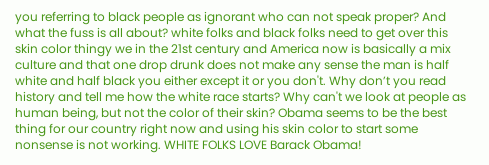you referring to black people as ignorant who can not speak proper? And what the fuss is all about? white folks and black folks need to get over this skin color thingy we in the 21st century and America now is basically a mix culture and that one drop drunk does not make any sense the man is half white and half black you either except it or you don't. Why don’t you read history and tell me how the white race starts? Why can't we look at people as human being, but not the color of their skin? Obama seems to be the best thing for our country right now and using his skin color to start some nonsense is not working. WHITE FOLKS LOVE Barack Obama!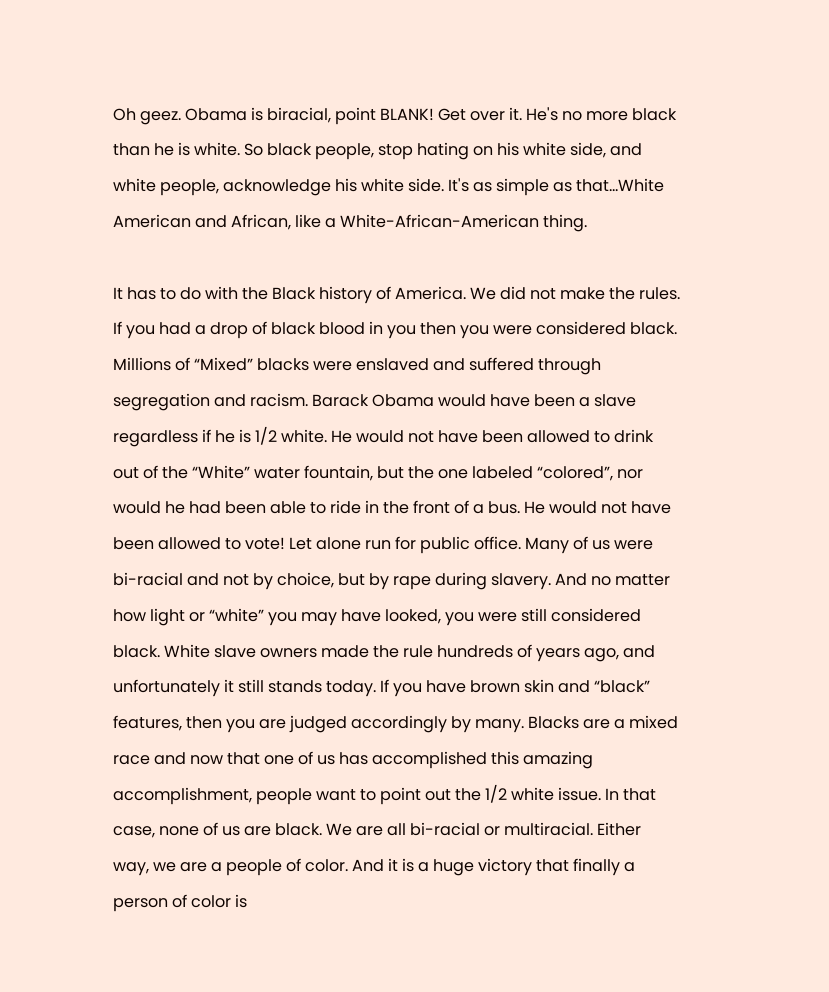Oh geez. Obama is biracial, point BLANK! Get over it. He's no more black than he is white. So black people, stop hating on his white side, and white people, acknowledge his white side. It's as simple as that...White American and African, like a White-African-American thing.

It has to do with the Black history of America. We did not make the rules. If you had a drop of black blood in you then you were considered black. Millions of “Mixed” blacks were enslaved and suffered through segregation and racism. Barack Obama would have been a slave regardless if he is 1/2 white. He would not have been allowed to drink out of the “White” water fountain, but the one labeled “colored”, nor would he had been able to ride in the front of a bus. He would not have been allowed to vote! Let alone run for public office. Many of us were bi-racial and not by choice, but by rape during slavery. And no matter how light or “white” you may have looked, you were still considered black. White slave owners made the rule hundreds of years ago, and unfortunately it still stands today. If you have brown skin and “black” features, then you are judged accordingly by many. Blacks are a mixed race and now that one of us has accomplished this amazing accomplishment, people want to point out the 1/2 white issue. In that case, none of us are black. We are all bi-racial or multiracial. Either way, we are a people of color. And it is a huge victory that finally a person of color is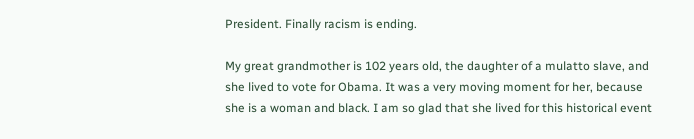President. Finally racism is ending.

My great grandmother is 102 years old, the daughter of a mulatto slave, and she lived to vote for Obama. It was a very moving moment for her, because she is a woman and black. I am so glad that she lived for this historical event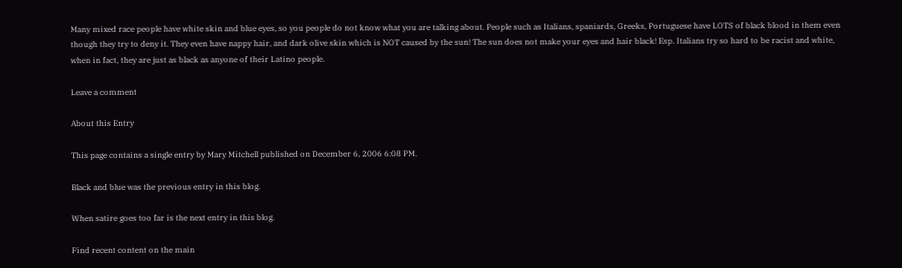Many mixed race people have white skin and blue eyes, so you people do not know what you are talking about. People such as Italians, spaniards, Greeks, Portuguese have LOTS of black blood in them even though they try to deny it. They even have nappy hair, and dark olive skin which is NOT caused by the sun! The sun does not make your eyes and hair black! Esp. Italians try so hard to be racist and white, when in fact, they are just as black as anyone of their Latino people.

Leave a comment

About this Entry

This page contains a single entry by Mary Mitchell published on December 6, 2006 6:08 PM.

Black and blue was the previous entry in this blog.

When satire goes too far is the next entry in this blog.

Find recent content on the main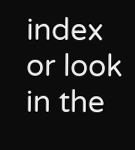index or look in the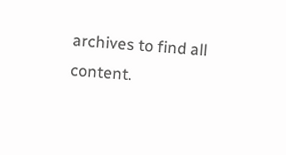archives to find all content.